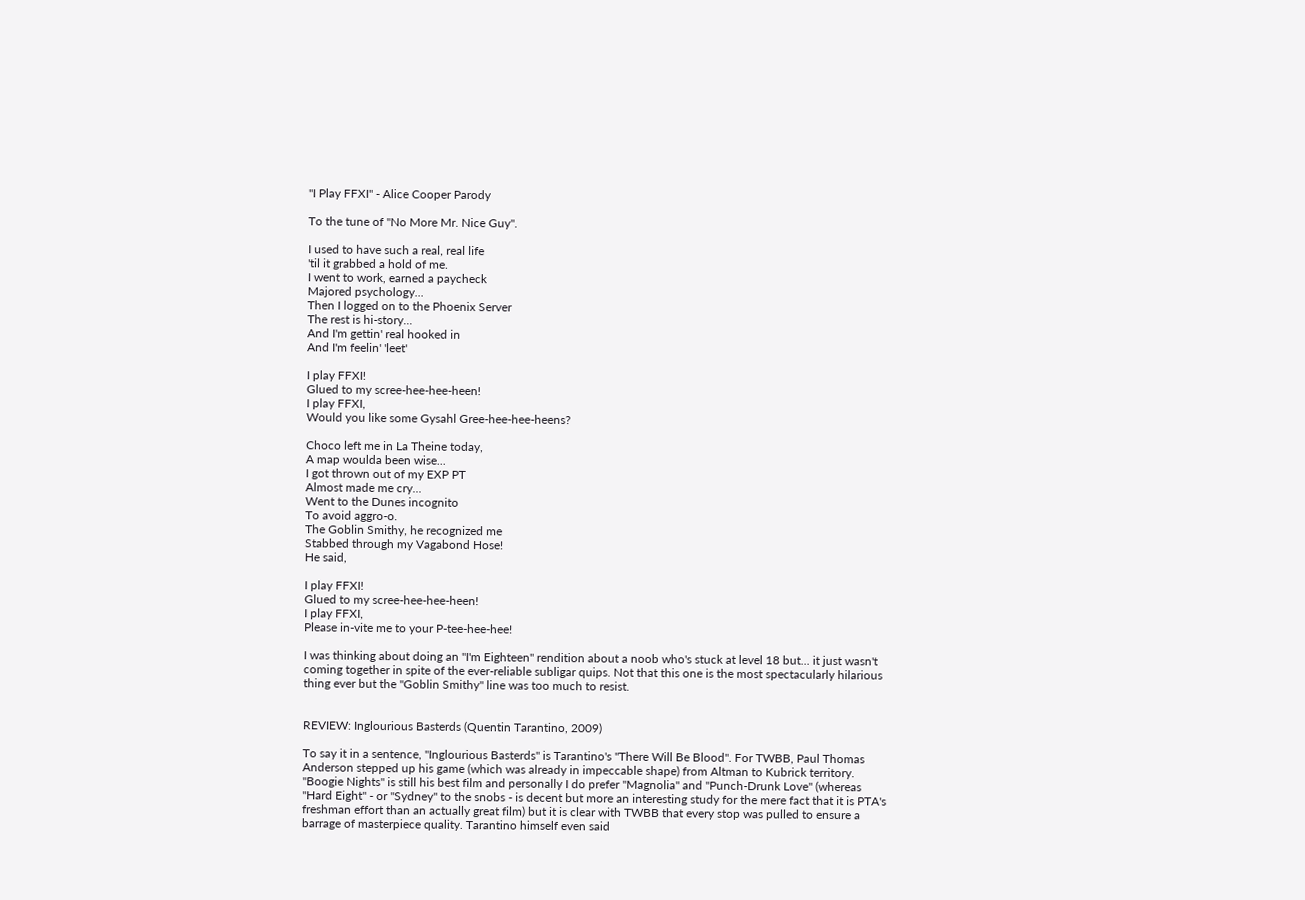"I Play FFXI" - Alice Cooper Parody

To the tune of "No More Mr. Nice Guy".

I used to have such a real, real life
'til it grabbed a hold of me.
I went to work, earned a paycheck
Majored psychology...
Then I logged on to the Phoenix Server
The rest is hi-story...
And I'm gettin' real hooked in
And I'm feelin' 'leet'

I play FFXI!
Glued to my scree-hee-hee-heen!
I play FFXI,
Would you like some Gysahl Gree-hee-hee-heens?

Choco left me in La Theine today,
A map woulda been wise...
I got thrown out of my EXP PT
Almost made me cry...
Went to the Dunes incognito
To avoid aggro-o.
The Goblin Smithy, he recognized me
Stabbed through my Vagabond Hose!
He said,

I play FFXI!
Glued to my scree-hee-hee-heen!
I play FFXI,
Please in-vite me to your P-tee-hee-hee!

I was thinking about doing an "I'm Eighteen" rendition about a noob who's stuck at level 18 but... it just wasn't coming together in spite of the ever-reliable subligar quips. Not that this one is the most spectacularly hilarious thing ever but the "Goblin Smithy" line was too much to resist.


REVIEW: Inglourious Basterds (Quentin Tarantino, 2009)

To say it in a sentence, "Inglourious Basterds" is Tarantino's "There Will Be Blood". For TWBB, Paul Thomas Anderson stepped up his game (which was already in impeccable shape) from Altman to Kubrick territory. "Boogie Nights" is still his best film and personally I do prefer "Magnolia" and "Punch-Drunk Love" (whereas "Hard Eight" - or "Sydney" to the snobs - is decent but more an interesting study for the mere fact that it is PTA's freshman effort than an actually great film) but it is clear with TWBB that every stop was pulled to ensure a barrage of masterpiece quality. Tarantino himself even said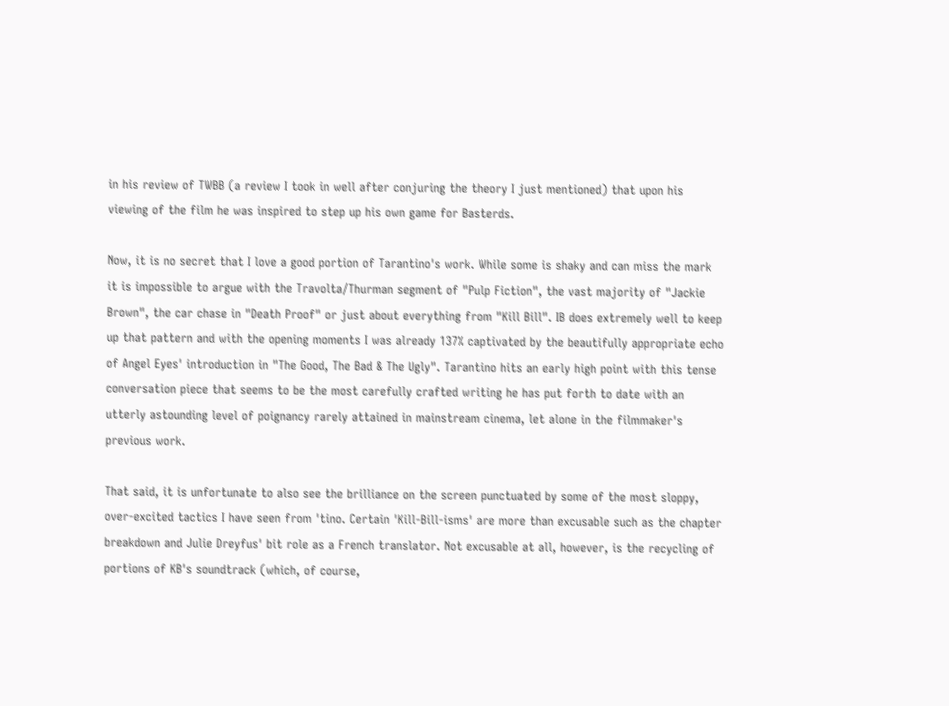in his review of TWBB (a review I took in well after conjuring the theory I just mentioned) that upon his viewing of the film he was inspired to step up his own game for Basterds.

Now, it is no secret that I love a good portion of Tarantino's work. While some is shaky and can miss the mark it is impossible to argue with the Travolta/Thurman segment of "Pulp Fiction", the vast majority of "Jackie Brown", the car chase in "Death Proof" or just about everything from "Kill Bill". IB does extremely well to keep up that pattern and with the opening moments I was already 137% captivated by the beautifully appropriate echo of Angel Eyes' introduction in "The Good, The Bad & The Ugly". Tarantino hits an early high point with this tense conversation piece that seems to be the most carefully crafted writing he has put forth to date with an utterly astounding level of poignancy rarely attained in mainstream cinema, let alone in the filmmaker's previous work.

That said, it is unfortunate to also see the brilliance on the screen punctuated by some of the most sloppy, over-excited tactics I have seen from 'tino. Certain 'Kill-Bill-isms' are more than excusable such as the chapter breakdown and Julie Dreyfus' bit role as a French translator. Not excusable at all, however, is the recycling of portions of KB's soundtrack (which, of course,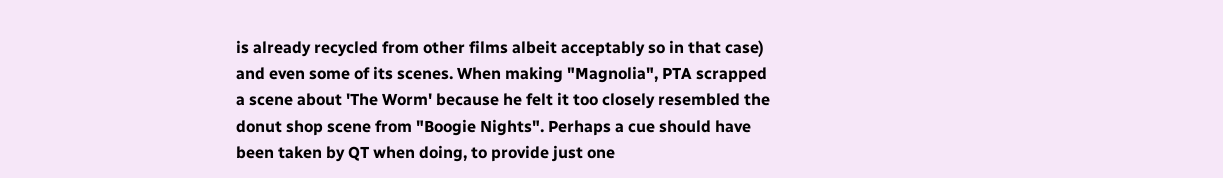is already recycled from other films albeit acceptably so in that case) and even some of its scenes. When making "Magnolia", PTA scrapped a scene about 'The Worm' because he felt it too closely resembled the donut shop scene from "Boogie Nights". Perhaps a cue should have been taken by QT when doing, to provide just one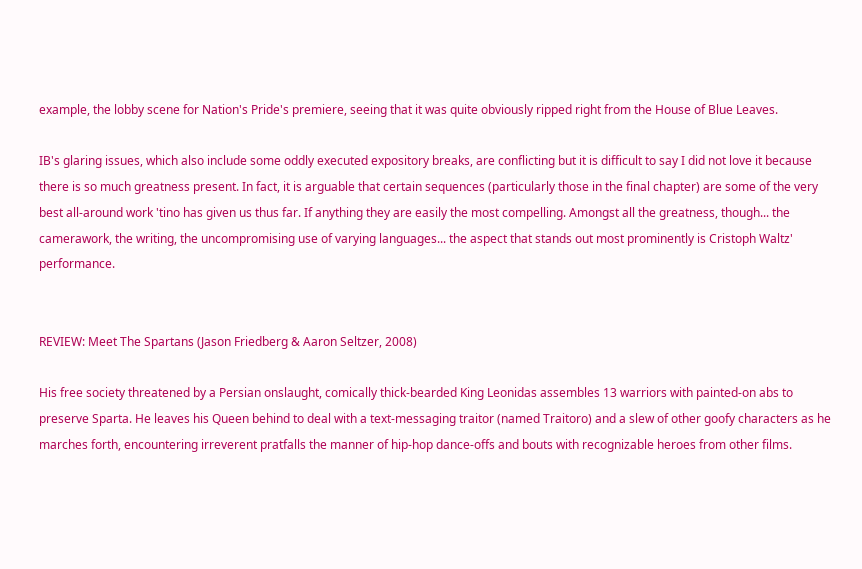example, the lobby scene for Nation's Pride's premiere, seeing that it was quite obviously ripped right from the House of Blue Leaves.

IB's glaring issues, which also include some oddly executed expository breaks, are conflicting but it is difficult to say I did not love it because there is so much greatness present. In fact, it is arguable that certain sequences (particularly those in the final chapter) are some of the very best all-around work 'tino has given us thus far. If anything they are easily the most compelling. Amongst all the greatness, though... the camerawork, the writing, the uncompromising use of varying languages... the aspect that stands out most prominently is Cristoph Waltz' performance.


REVIEW: Meet The Spartans (Jason Friedberg & Aaron Seltzer, 2008)

His free society threatened by a Persian onslaught, comically thick-bearded King Leonidas assembles 13 warriors with painted-on abs to preserve Sparta. He leaves his Queen behind to deal with a text-messaging traitor (named Traitoro) and a slew of other goofy characters as he marches forth, encountering irreverent pratfalls the manner of hip-hop dance-offs and bouts with recognizable heroes from other films.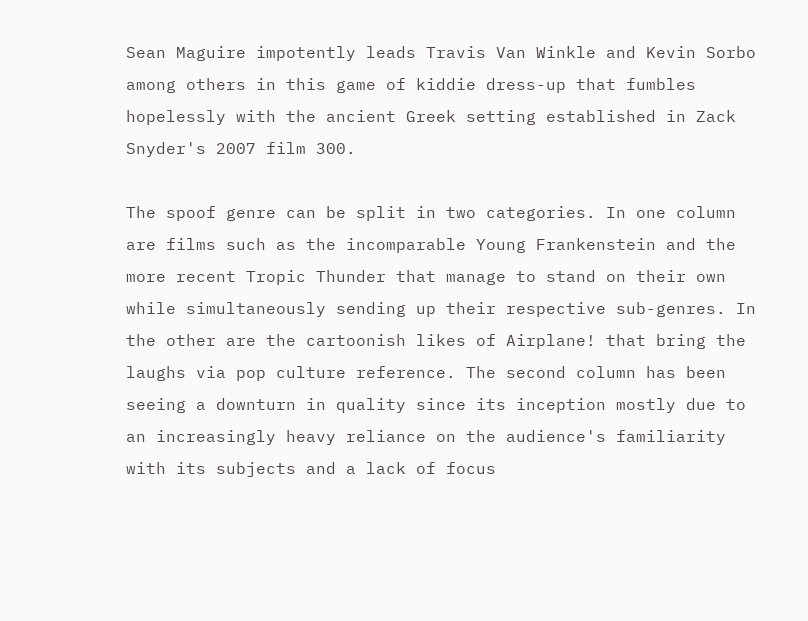Sean Maguire impotently leads Travis Van Winkle and Kevin Sorbo among others in this game of kiddie dress-up that fumbles hopelessly with the ancient Greek setting established in Zack Snyder's 2007 film 300.

The spoof genre can be split in two categories. In one column are films such as the incomparable Young Frankenstein and the more recent Tropic Thunder that manage to stand on their own while simultaneously sending up their respective sub-genres. In the other are the cartoonish likes of Airplane! that bring the laughs via pop culture reference. The second column has been seeing a downturn in quality since its inception mostly due to an increasingly heavy reliance on the audience's familiarity with its subjects and a lack of focus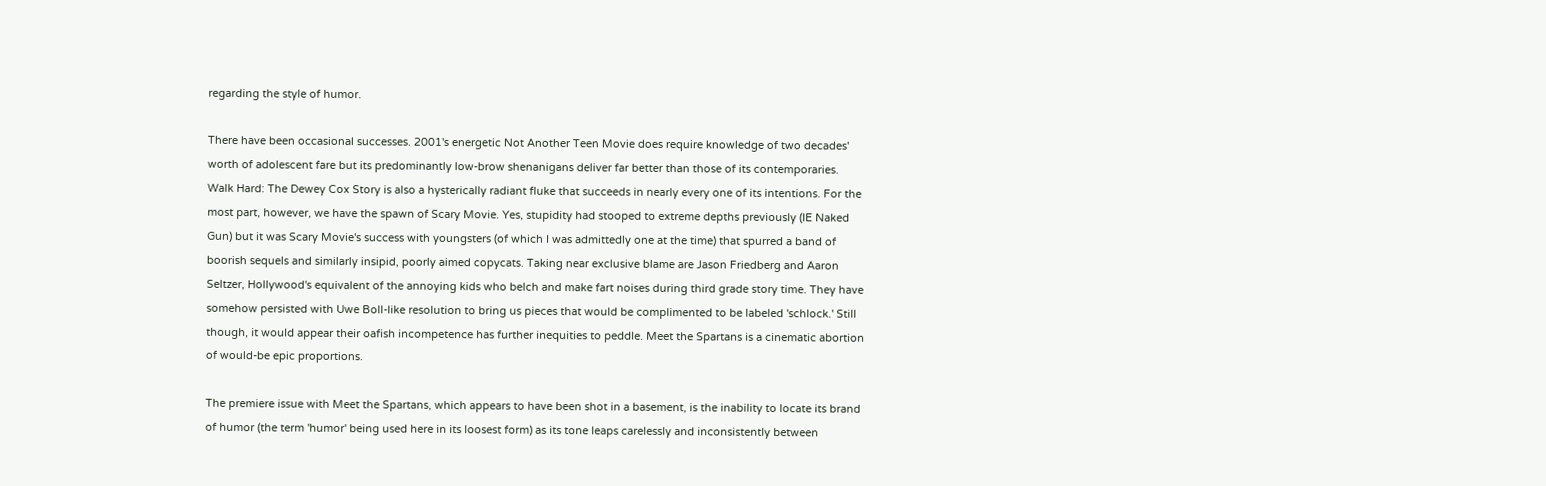regarding the style of humor.

There have been occasional successes. 2001's energetic Not Another Teen Movie does require knowledge of two decades' worth of adolescent fare but its predominantly low-brow shenanigans deliver far better than those of its contemporaries. Walk Hard: The Dewey Cox Story is also a hysterically radiant fluke that succeeds in nearly every one of its intentions. For the most part, however, we have the spawn of Scary Movie. Yes, stupidity had stooped to extreme depths previously (IE Naked Gun) but it was Scary Movie's success with youngsters (of which I was admittedly one at the time) that spurred a band of boorish sequels and similarly insipid, poorly aimed copycats. Taking near exclusive blame are Jason Friedberg and Aaron Seltzer, Hollywood's equivalent of the annoying kids who belch and make fart noises during third grade story time. They have somehow persisted with Uwe Boll-like resolution to bring us pieces that would be complimented to be labeled 'schlock.' Still though, it would appear their oafish incompetence has further inequities to peddle. Meet the Spartans is a cinematic abortion of would-be epic proportions.

The premiere issue with Meet the Spartans, which appears to have been shot in a basement, is the inability to locate its brand of humor (the term 'humor' being used here in its loosest form) as its tone leaps carelessly and inconsistently between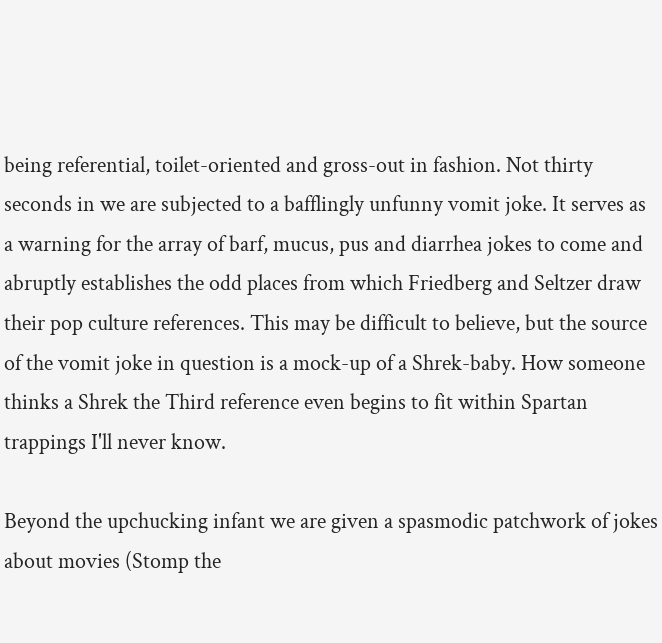being referential, toilet-oriented and gross-out in fashion. Not thirty seconds in we are subjected to a bafflingly unfunny vomit joke. It serves as a warning for the array of barf, mucus, pus and diarrhea jokes to come and abruptly establishes the odd places from which Friedberg and Seltzer draw their pop culture references. This may be difficult to believe, but the source of the vomit joke in question is a mock-up of a Shrek-baby. How someone thinks a Shrek the Third reference even begins to fit within Spartan trappings I'll never know.

Beyond the upchucking infant we are given a spasmodic patchwork of jokes about movies (Stomp the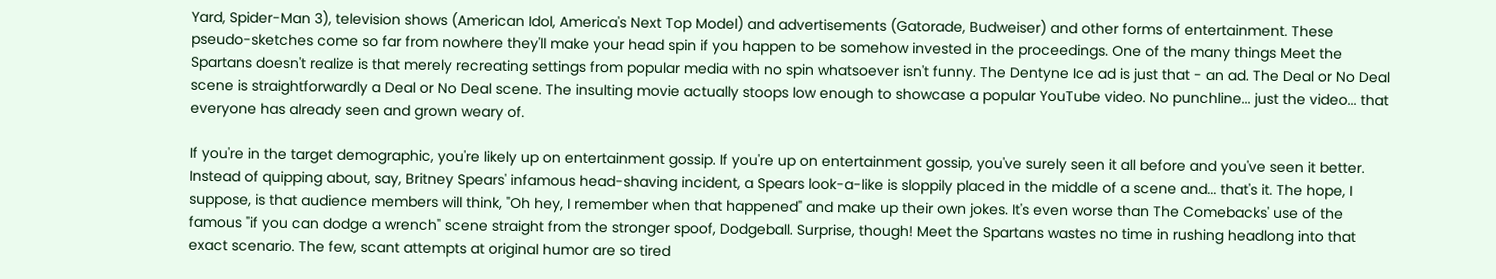Yard, Spider-Man 3), television shows (American Idol, America's Next Top Model) and advertisements (Gatorade, Budweiser) and other forms of entertainment. These pseudo-sketches come so far from nowhere they'll make your head spin if you happen to be somehow invested in the proceedings. One of the many things Meet the Spartans doesn't realize is that merely recreating settings from popular media with no spin whatsoever isn't funny. The Dentyne Ice ad is just that - an ad. The Deal or No Deal scene is straightforwardly a Deal or No Deal scene. The insulting movie actually stoops low enough to showcase a popular YouTube video. No punchline... just the video... that everyone has already seen and grown weary of.

If you're in the target demographic, you're likely up on entertainment gossip. If you're up on entertainment gossip, you've surely seen it all before and you've seen it better. Instead of quipping about, say, Britney Spears' infamous head-shaving incident, a Spears look-a-like is sloppily placed in the middle of a scene and... that's it. The hope, I suppose, is that audience members will think, "Oh hey, I remember when that happened" and make up their own jokes. It's even worse than The Comebacks' use of the famous "if you can dodge a wrench" scene straight from the stronger spoof, Dodgeball. Surprise, though! Meet the Spartans wastes no time in rushing headlong into that exact scenario. The few, scant attempts at original humor are so tired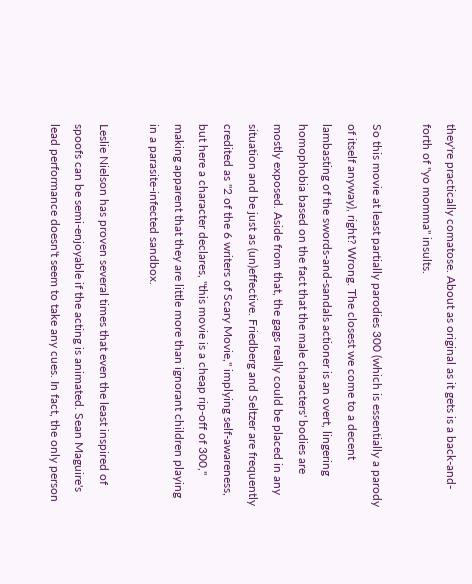they're practically comatose. About as original as it gets is a back-and-forth of "yo momma" insults.

So this movie at least partially parodies 300 (which is essentially a parody of itself anyway), right? Wrong. The closest we come to a decent lambasting of the swords-and-sandals actioner is an overt, lingering homophobia based on the fact that the male characters' bodies are mostly exposed. Aside from that, the gags really could be placed in any situation and be just as (un)effective. Friedberg and Seltzer are frequently credited as "2 of the 6 writers of Scary Movie," implying self-awareness, but here a character declares, "this movie is a cheap rip-off of 300," making apparent that they are little more than ignorant children playing in a parasite-infected sandbox.

Leslie Nielson has proven several times that even the least inspired of spoofs can be semi-enjoyable if the acting is animated. Sean Maguire's lead performance doesn't seem to take any cues. In fact, the only person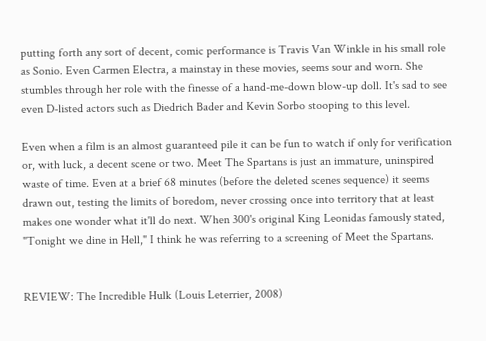putting forth any sort of decent, comic performance is Travis Van Winkle in his small role as Sonio. Even Carmen Electra, a mainstay in these movies, seems sour and worn. She stumbles through her role with the finesse of a hand-me-down blow-up doll. It's sad to see even D-listed actors such as Diedrich Bader and Kevin Sorbo stooping to this level.

Even when a film is an almost guaranteed pile it can be fun to watch if only for verification or, with luck, a decent scene or two. Meet The Spartans is just an immature, uninspired waste of time. Even at a brief 68 minutes (before the deleted scenes sequence) it seems drawn out, testing the limits of boredom, never crossing once into territory that at least makes one wonder what it'll do next. When 300's original King Leonidas famously stated, "Tonight we dine in Hell," I think he was referring to a screening of Meet the Spartans.


REVIEW: The Incredible Hulk (Louis Leterrier, 2008)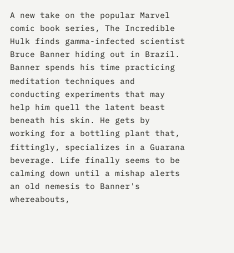A new take on the popular Marvel comic book series, The Incredible Hulk finds gamma-infected scientist Bruce Banner hiding out in Brazil. Banner spends his time practicing meditation techniques and conducting experiments that may help him quell the latent beast beneath his skin. He gets by working for a bottling plant that, fittingly, specializes in a Guarana beverage. Life finally seems to be calming down until a mishap alerts an old nemesis to Banner's whereabouts,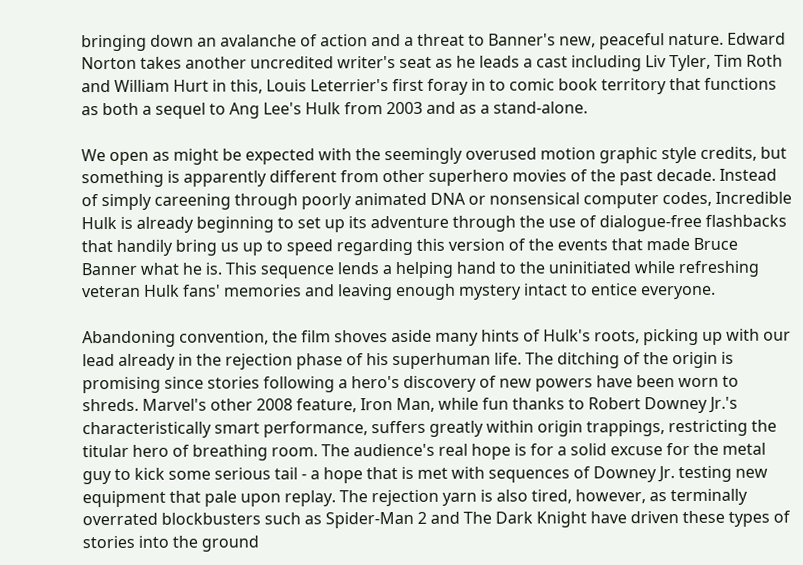bringing down an avalanche of action and a threat to Banner's new, peaceful nature. Edward Norton takes another uncredited writer's seat as he leads a cast including Liv Tyler, Tim Roth and William Hurt in this, Louis Leterrier's first foray in to comic book territory that functions as both a sequel to Ang Lee's Hulk from 2003 and as a stand-alone.

We open as might be expected with the seemingly overused motion graphic style credits, but something is apparently different from other superhero movies of the past decade. Instead of simply careening through poorly animated DNA or nonsensical computer codes, Incredible Hulk is already beginning to set up its adventure through the use of dialogue-free flashbacks that handily bring us up to speed regarding this version of the events that made Bruce Banner what he is. This sequence lends a helping hand to the uninitiated while refreshing veteran Hulk fans' memories and leaving enough mystery intact to entice everyone.

Abandoning convention, the film shoves aside many hints of Hulk's roots, picking up with our lead already in the rejection phase of his superhuman life. The ditching of the origin is promising since stories following a hero's discovery of new powers have been worn to shreds. Marvel's other 2008 feature, Iron Man, while fun thanks to Robert Downey Jr.'s characteristically smart performance, suffers greatly within origin trappings, restricting the titular hero of breathing room. The audience's real hope is for a solid excuse for the metal guy to kick some serious tail - a hope that is met with sequences of Downey Jr. testing new equipment that pale upon replay. The rejection yarn is also tired, however, as terminally overrated blockbusters such as Spider-Man 2 and The Dark Knight have driven these types of stories into the ground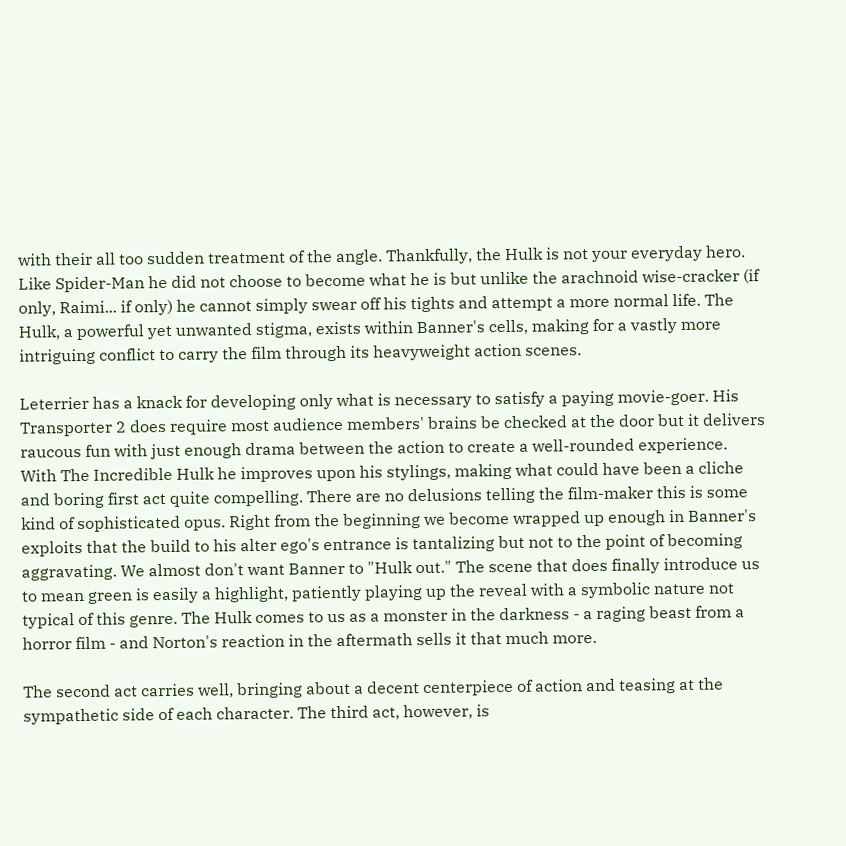with their all too sudden treatment of the angle. Thankfully, the Hulk is not your everyday hero. Like Spider-Man he did not choose to become what he is but unlike the arachnoid wise-cracker (if only, Raimi... if only) he cannot simply swear off his tights and attempt a more normal life. The Hulk, a powerful yet unwanted stigma, exists within Banner's cells, making for a vastly more intriguing conflict to carry the film through its heavyweight action scenes.

Leterrier has a knack for developing only what is necessary to satisfy a paying movie-goer. His Transporter 2 does require most audience members' brains be checked at the door but it delivers raucous fun with just enough drama between the action to create a well-rounded experience. With The Incredible Hulk he improves upon his stylings, making what could have been a cliche and boring first act quite compelling. There are no delusions telling the film-maker this is some kind of sophisticated opus. Right from the beginning we become wrapped up enough in Banner's exploits that the build to his alter ego's entrance is tantalizing but not to the point of becoming aggravating. We almost don't want Banner to "Hulk out." The scene that does finally introduce us to mean green is easily a highlight, patiently playing up the reveal with a symbolic nature not typical of this genre. The Hulk comes to us as a monster in the darkness - a raging beast from a horror film - and Norton's reaction in the aftermath sells it that much more.

The second act carries well, bringing about a decent centerpiece of action and teasing at the sympathetic side of each character. The third act, however, is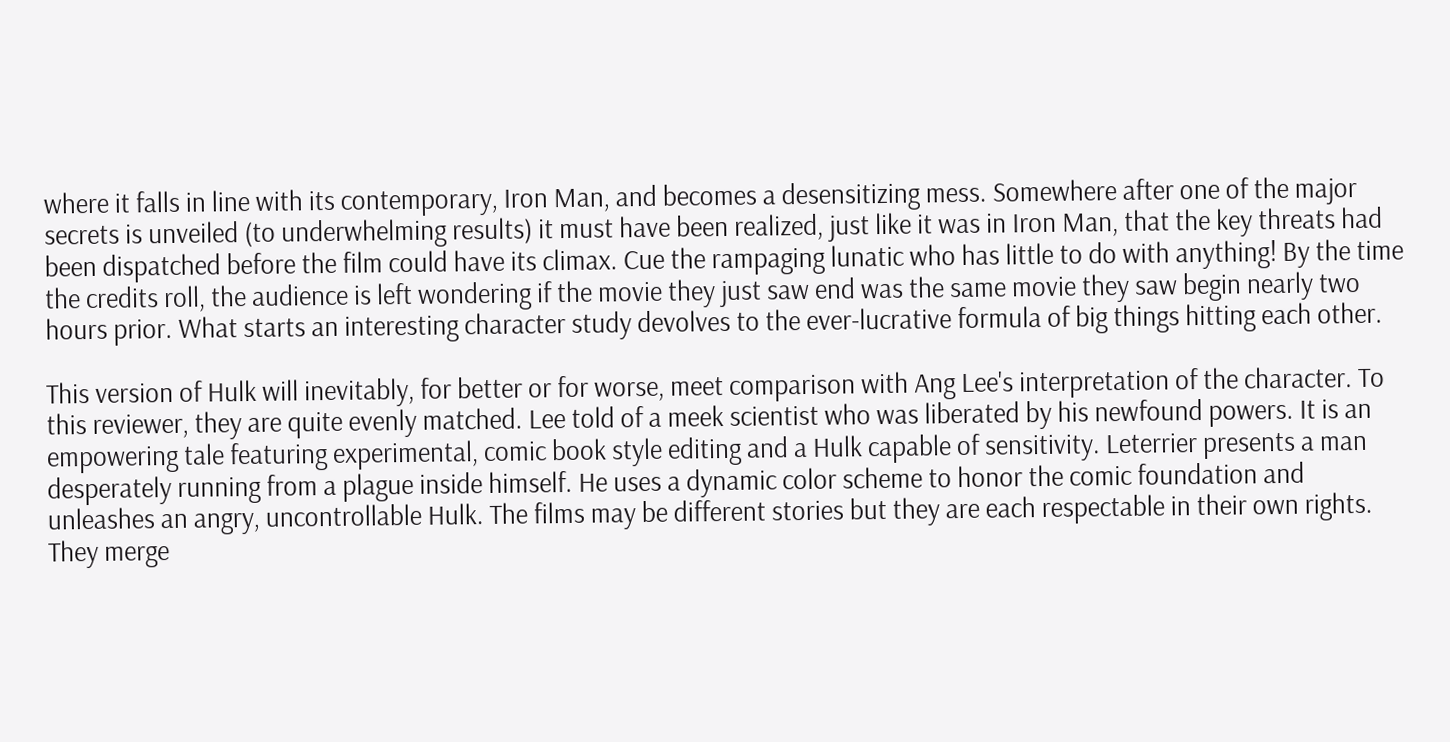where it falls in line with its contemporary, Iron Man, and becomes a desensitizing mess. Somewhere after one of the major secrets is unveiled (to underwhelming results) it must have been realized, just like it was in Iron Man, that the key threats had been dispatched before the film could have its climax. Cue the rampaging lunatic who has little to do with anything! By the time the credits roll, the audience is left wondering if the movie they just saw end was the same movie they saw begin nearly two hours prior. What starts an interesting character study devolves to the ever-lucrative formula of big things hitting each other.

This version of Hulk will inevitably, for better or for worse, meet comparison with Ang Lee's interpretation of the character. To this reviewer, they are quite evenly matched. Lee told of a meek scientist who was liberated by his newfound powers. It is an empowering tale featuring experimental, comic book style editing and a Hulk capable of sensitivity. Leterrier presents a man desperately running from a plague inside himself. He uses a dynamic color scheme to honor the comic foundation and unleashes an angry, uncontrollable Hulk. The films may be different stories but they are each respectable in their own rights. They merge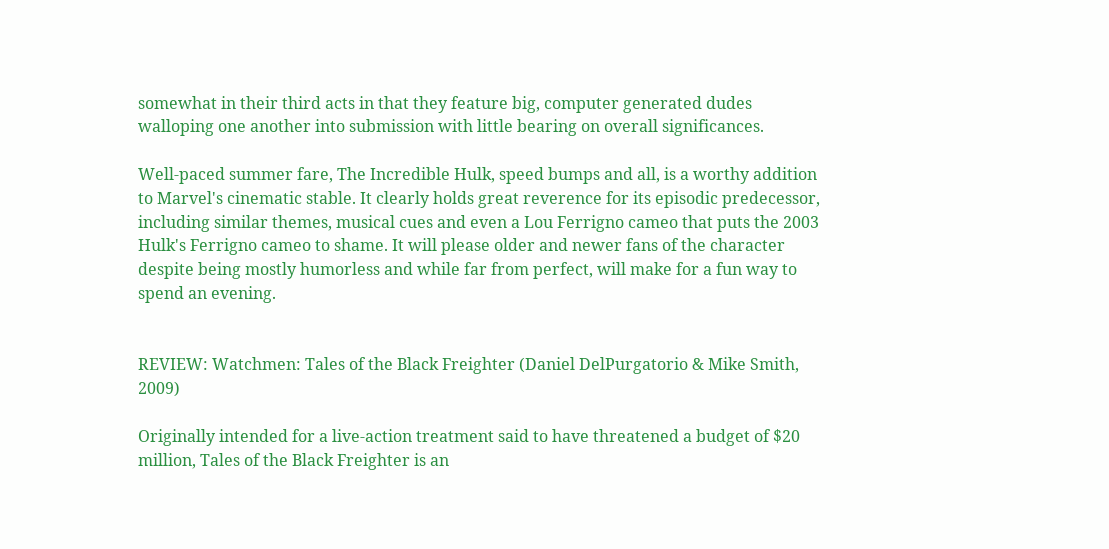somewhat in their third acts in that they feature big, computer generated dudes walloping one another into submission with little bearing on overall significances.

Well-paced summer fare, The Incredible Hulk, speed bumps and all, is a worthy addition to Marvel's cinematic stable. It clearly holds great reverence for its episodic predecessor, including similar themes, musical cues and even a Lou Ferrigno cameo that puts the 2003 Hulk's Ferrigno cameo to shame. It will please older and newer fans of the character despite being mostly humorless and while far from perfect, will make for a fun way to spend an evening.


REVIEW: Watchmen: Tales of the Black Freighter (Daniel DelPurgatorio & Mike Smith, 2009)

Originally intended for a live-action treatment said to have threatened a budget of $20 million, Tales of the Black Freighter is an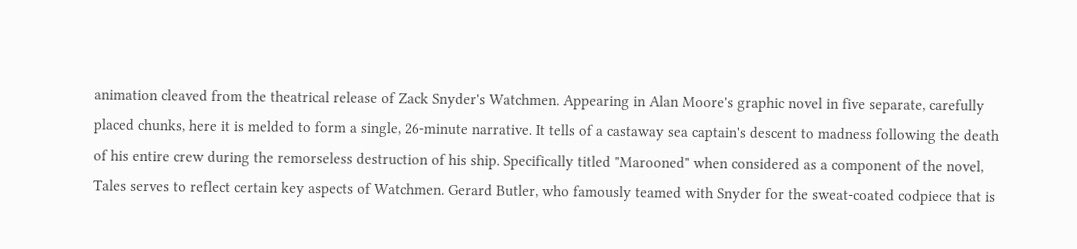animation cleaved from the theatrical release of Zack Snyder's Watchmen. Appearing in Alan Moore's graphic novel in five separate, carefully placed chunks, here it is melded to form a single, 26-minute narrative. It tells of a castaway sea captain's descent to madness following the death of his entire crew during the remorseless destruction of his ship. Specifically titled "Marooned" when considered as a component of the novel, Tales serves to reflect certain key aspects of Watchmen. Gerard Butler, who famously teamed with Snyder for the sweat-coated codpiece that is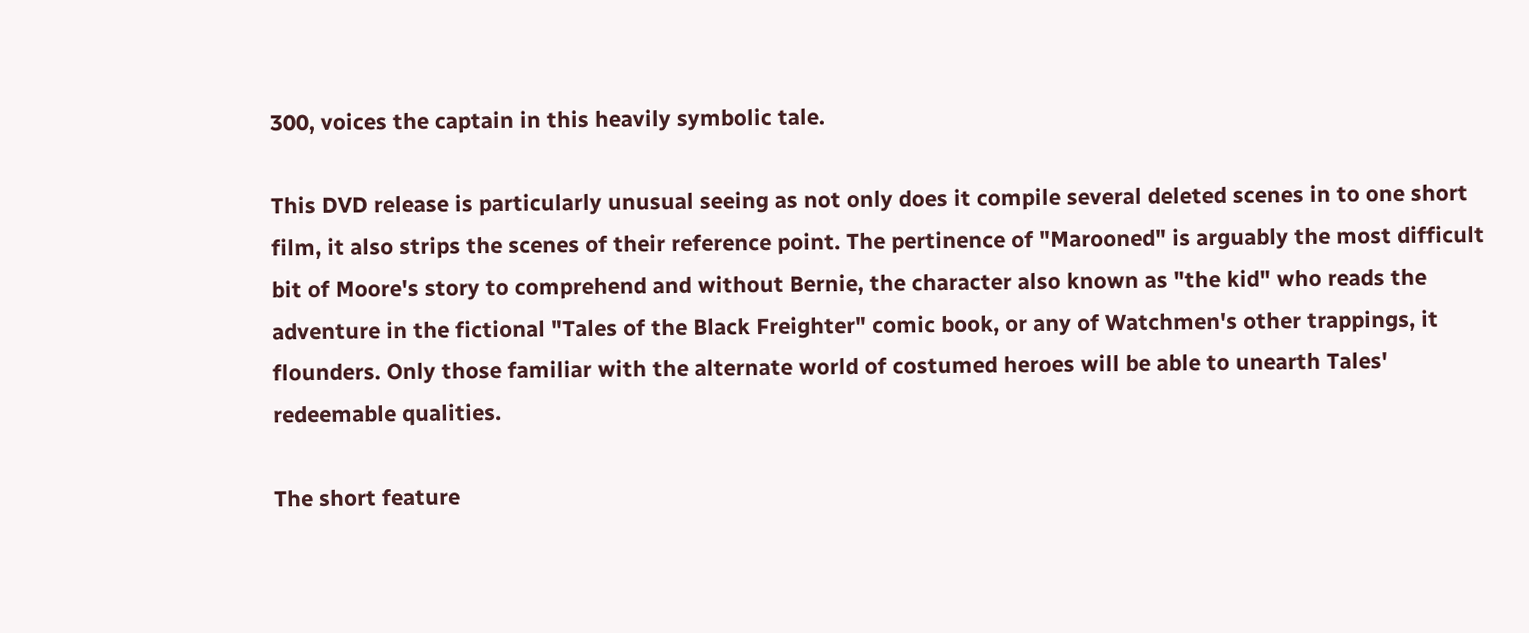300, voices the captain in this heavily symbolic tale.

This DVD release is particularly unusual seeing as not only does it compile several deleted scenes in to one short film, it also strips the scenes of their reference point. The pertinence of "Marooned" is arguably the most difficult bit of Moore's story to comprehend and without Bernie, the character also known as "the kid" who reads the adventure in the fictional "Tales of the Black Freighter" comic book, or any of Watchmen's other trappings, it flounders. Only those familiar with the alternate world of costumed heroes will be able to unearth Tales' redeemable qualities.

The short feature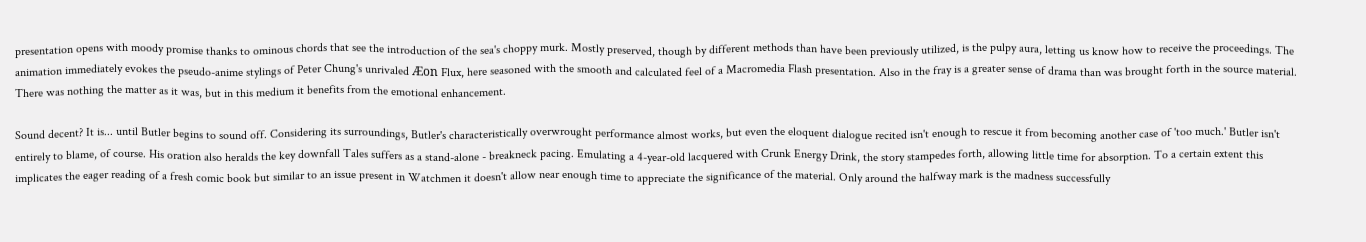presentation opens with moody promise thanks to ominous chords that see the introduction of the sea's choppy murk. Mostly preserved, though by different methods than have been previously utilized, is the pulpy aura, letting us know how to receive the proceedings. The animation immediately evokes the pseudo-anime stylings of Peter Chung's unrivaled Æon Flux, here seasoned with the smooth and calculated feel of a Macromedia Flash presentation. Also in the fray is a greater sense of drama than was brought forth in the source material. There was nothing the matter as it was, but in this medium it benefits from the emotional enhancement.

Sound decent? It is... until Butler begins to sound off. Considering its surroundings, Butler's characteristically overwrought performance almost works, but even the eloquent dialogue recited isn't enough to rescue it from becoming another case of 'too much.' Butler isn't entirely to blame, of course. His oration also heralds the key downfall Tales suffers as a stand-alone - breakneck pacing. Emulating a 4-year-old lacquered with Crunk Energy Drink, the story stampedes forth, allowing little time for absorption. To a certain extent this implicates the eager reading of a fresh comic book but similar to an issue present in Watchmen it doesn't allow near enough time to appreciate the significance of the material. Only around the halfway mark is the madness successfully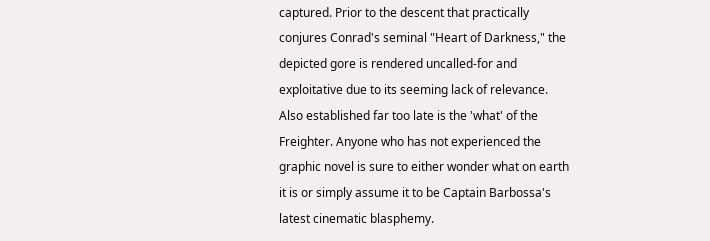captured. Prior to the descent that practically conjures Conrad's seminal "Heart of Darkness," the depicted gore is rendered uncalled-for and exploitative due to its seeming lack of relevance. Also established far too late is the 'what' of the Freighter. Anyone who has not experienced the graphic novel is sure to either wonder what on earth it is or simply assume it to be Captain Barbossa's latest cinematic blasphemy.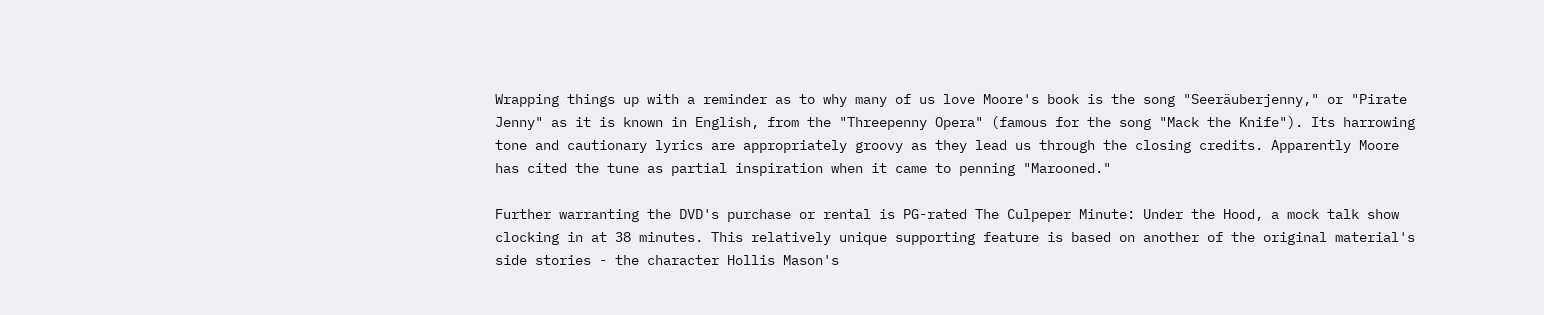Wrapping things up with a reminder as to why many of us love Moore's book is the song "Seeräuberjenny," or "Pirate Jenny" as it is known in English, from the "Threepenny Opera" (famous for the song "Mack the Knife"). Its harrowing tone and cautionary lyrics are appropriately groovy as they lead us through the closing credits. Apparently Moore has cited the tune as partial inspiration when it came to penning "Marooned."

Further warranting the DVD's purchase or rental is PG-rated The Culpeper Minute: Under the Hood, a mock talk show clocking in at 38 minutes. This relatively unique supporting feature is based on another of the original material's side stories - the character Hollis Mason's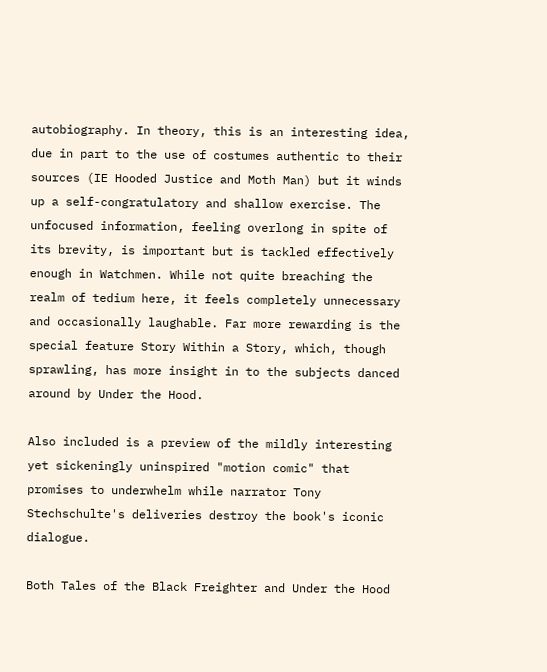autobiography. In theory, this is an interesting idea, due in part to the use of costumes authentic to their sources (IE Hooded Justice and Moth Man) but it winds up a self-congratulatory and shallow exercise. The unfocused information, feeling overlong in spite of its brevity, is important but is tackled effectively enough in Watchmen. While not quite breaching the realm of tedium here, it feels completely unnecessary and occasionally laughable. Far more rewarding is the special feature Story Within a Story, which, though sprawling, has more insight in to the subjects danced around by Under the Hood.

Also included is a preview of the mildly interesting yet sickeningly uninspired "motion comic" that promises to underwhelm while narrator Tony Stechschulte's deliveries destroy the book's iconic dialogue.

Both Tales of the Black Freighter and Under the Hood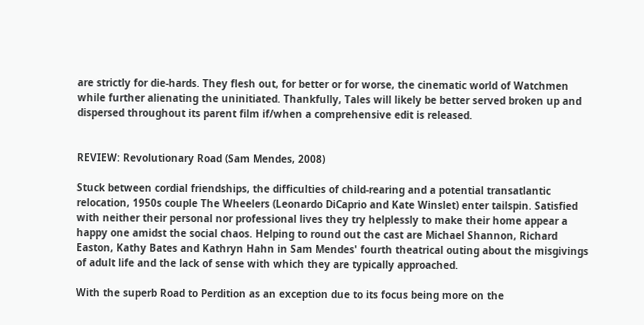are strictly for die-hards. They flesh out, for better or for worse, the cinematic world of Watchmen while further alienating the uninitiated. Thankfully, Tales will likely be better served broken up and dispersed throughout its parent film if/when a comprehensive edit is released.


REVIEW: Revolutionary Road (Sam Mendes, 2008)

Stuck between cordial friendships, the difficulties of child-rearing and a potential transatlantic relocation, 1950s couple The Wheelers (Leonardo DiCaprio and Kate Winslet) enter tailspin. Satisfied with neither their personal nor professional lives they try helplessly to make their home appear a happy one amidst the social chaos. Helping to round out the cast are Michael Shannon, Richard Easton, Kathy Bates and Kathryn Hahn in Sam Mendes' fourth theatrical outing about the misgivings of adult life and the lack of sense with which they are typically approached.

With the superb Road to Perdition as an exception due to its focus being more on the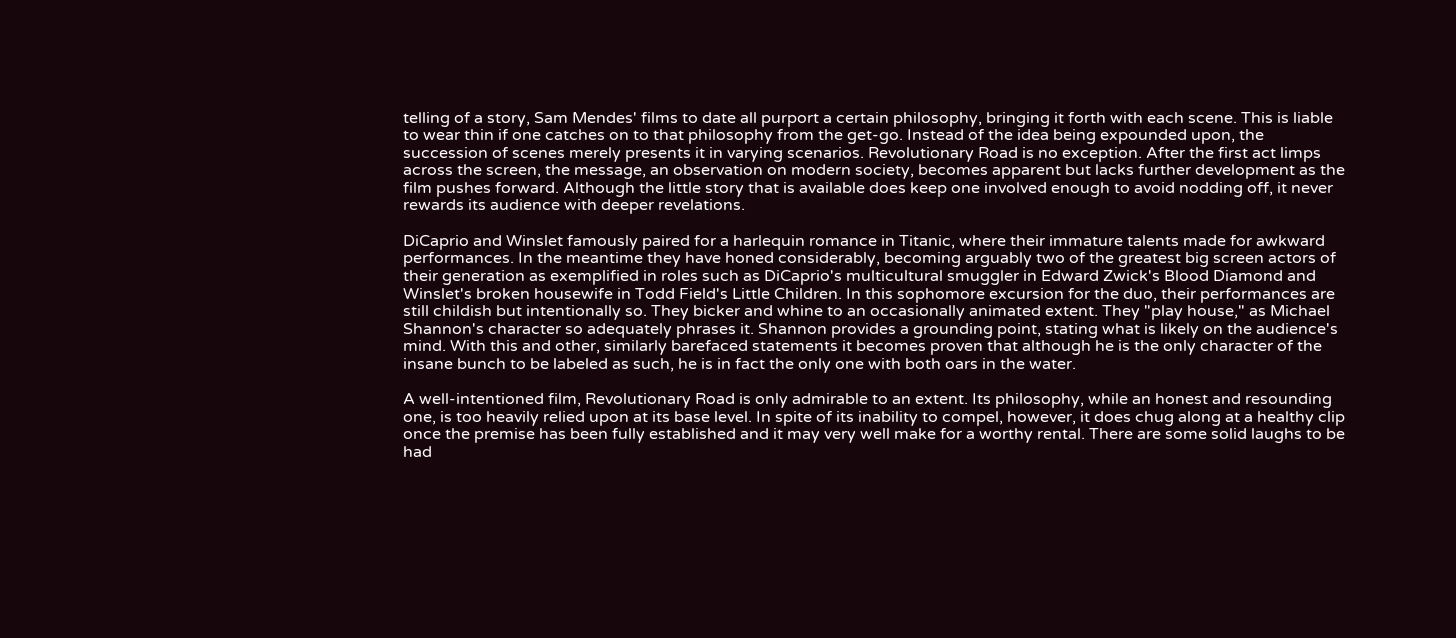telling of a story, Sam Mendes' films to date all purport a certain philosophy, bringing it forth with each scene. This is liable to wear thin if one catches on to that philosophy from the get-go. Instead of the idea being expounded upon, the succession of scenes merely presents it in varying scenarios. Revolutionary Road is no exception. After the first act limps across the screen, the message, an observation on modern society, becomes apparent but lacks further development as the film pushes forward. Although the little story that is available does keep one involved enough to avoid nodding off, it never rewards its audience with deeper revelations.

DiCaprio and Winslet famously paired for a harlequin romance in Titanic, where their immature talents made for awkward performances. In the meantime they have honed considerably, becoming arguably two of the greatest big screen actors of their generation as exemplified in roles such as DiCaprio's multicultural smuggler in Edward Zwick's Blood Diamond and Winslet's broken housewife in Todd Field's Little Children. In this sophomore excursion for the duo, their performances are still childish but intentionally so. They bicker and whine to an occasionally animated extent. They "play house," as Michael Shannon's character so adequately phrases it. Shannon provides a grounding point, stating what is likely on the audience's mind. With this and other, similarly barefaced statements it becomes proven that although he is the only character of the insane bunch to be labeled as such, he is in fact the only one with both oars in the water.

A well-intentioned film, Revolutionary Road is only admirable to an extent. Its philosophy, while an honest and resounding one, is too heavily relied upon at its base level. In spite of its inability to compel, however, it does chug along at a healthy clip once the premise has been fully established and it may very well make for a worthy rental. There are some solid laughs to be had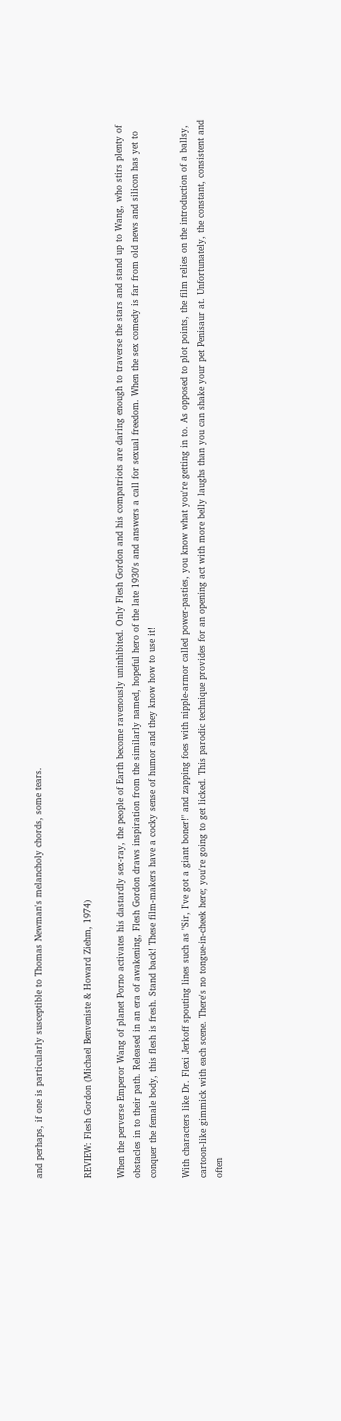and perhaps, if one is particularly susceptible to Thomas Newman's melancholy chords, some tears.


REVIEW: Flesh Gordon (Michael Benveniste & Howard Ziehm, 1974)

When the perverse Emperor Wang of planet Porno activates his dastardly sex-ray, the people of Earth become ravenously uninhibited. Only Flesh Gordon and his compatriots are daring enough to traverse the stars and stand up to Wang, who stirs plenty of obstacles in to their path. Released in an era of awakening, Flesh Gordon draws inspiration from the similarly named, hopeful hero of the late 1930's and answers a call for sexual freedom. When the sex comedy is far from old news and silicon has yet to conquer the female body, this flesh is fresh. Stand back! These film-makers have a cocky sense of humor and they know how to use it!

With characters like Dr. Flexi Jerkoff spouting lines such as "Sir, I've got a giant boner!" and zapping foes with nipple-armor called power-pasties, you know what you're getting in to. As opposed to plot points, the film relies on the introduction of a ballsy, cartoon-like gimmick with each scene. There's no tongue-in-cheek here; you're going to get licked. This parodic technique provides for an opening act with more belly laughs than you can shake your pet Penisaur at. Unfortunately, the constant, consistent and often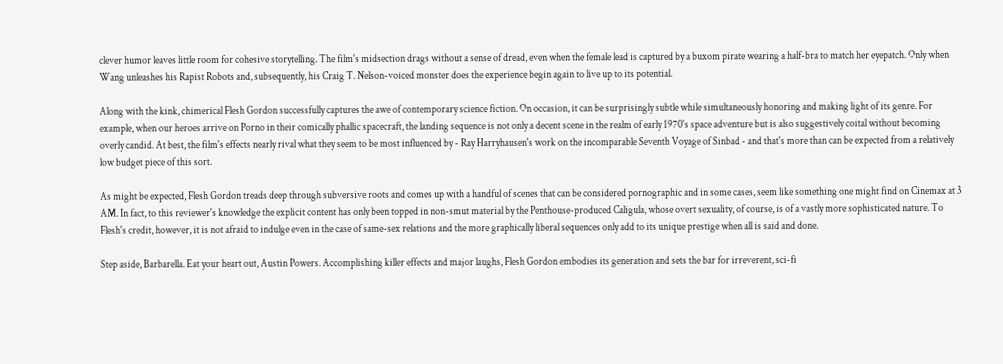clever humor leaves little room for cohesive storytelling. The film's midsection drags without a sense of dread, even when the female lead is captured by a buxom pirate wearing a half-bra to match her eyepatch. Only when Wang unleashes his Rapist Robots and, subsequently, his Craig T. Nelson-voiced monster does the experience begin again to live up to its potential.

Along with the kink, chimerical Flesh Gordon successfully captures the awe of contemporary science fiction. On occasion, it can be surprisingly subtle while simultaneously honoring and making light of its genre. For example, when our heroes arrive on Porno in their comically phallic spacecraft, the landing sequence is not only a decent scene in the realm of early 1970's space adventure but is also suggestively coital without becoming overly candid. At best, the film's effects nearly rival what they seem to be most influenced by - Ray Harryhausen's work on the incomparable Seventh Voyage of Sinbad - and that's more than can be expected from a relatively low budget piece of this sort.

As might be expected, Flesh Gordon treads deep through subversive roots and comes up with a handful of scenes that can be considered pornographic and in some cases, seem like something one might find on Cinemax at 3 AM. In fact, to this reviewer's knowledge the explicit content has only been topped in non-smut material by the Penthouse-produced Caligula, whose overt sexuality, of course, is of a vastly more sophisticated nature. To Flesh's credit, however, it is not afraid to indulge even in the case of same-sex relations and the more graphically liberal sequences only add to its unique prestige when all is said and done.

Step aside, Barbarella. Eat your heart out, Austin Powers. Accomplishing killer effects and major laughs, Flesh Gordon embodies its generation and sets the bar for irreverent, sci-fi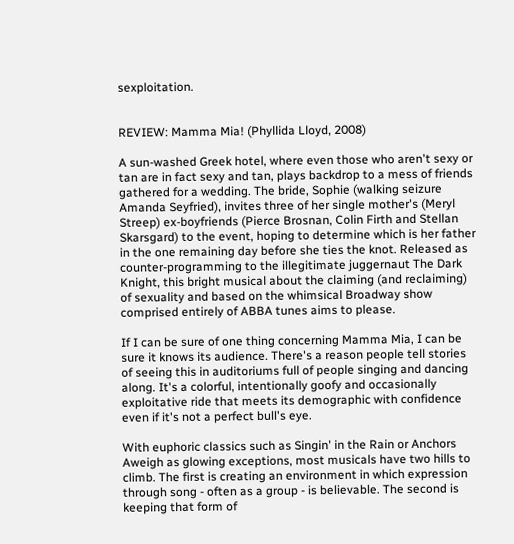sexploitation.


REVIEW: Mamma Mia! (Phyllida Lloyd, 2008)

A sun-washed Greek hotel, where even those who aren't sexy or tan are in fact sexy and tan, plays backdrop to a mess of friends gathered for a wedding. The bride, Sophie (walking seizure Amanda Seyfried), invites three of her single mother's (Meryl Streep) ex-boyfriends (Pierce Brosnan, Colin Firth and Stellan Skarsgard) to the event, hoping to determine which is her father in the one remaining day before she ties the knot. Released as counter-programming to the illegitimate juggernaut The Dark Knight, this bright musical about the claiming (and reclaiming) of sexuality and based on the whimsical Broadway show comprised entirely of ABBA tunes aims to please.

If I can be sure of one thing concerning Mamma Mia, I can be sure it knows its audience. There's a reason people tell stories of seeing this in auditoriums full of people singing and dancing along. It's a colorful, intentionally goofy and occasionally exploitative ride that meets its demographic with confidence even if it's not a perfect bull's eye.

With euphoric classics such as Singin' in the Rain or Anchors Aweigh as glowing exceptions, most musicals have two hills to climb. The first is creating an environment in which expression through song - often as a group - is believable. The second is keeping that form of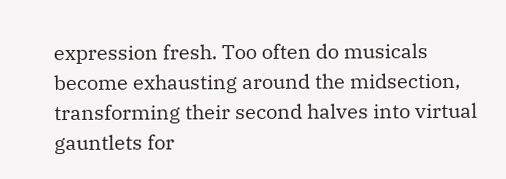expression fresh. Too often do musicals become exhausting around the midsection, transforming their second halves into virtual gauntlets for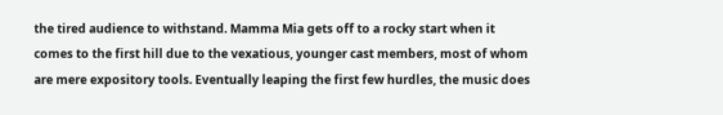the tired audience to withstand. Mamma Mia gets off to a rocky start when it comes to the first hill due to the vexatious, younger cast members, most of whom are mere expository tools. Eventually leaping the first few hurdles, the music does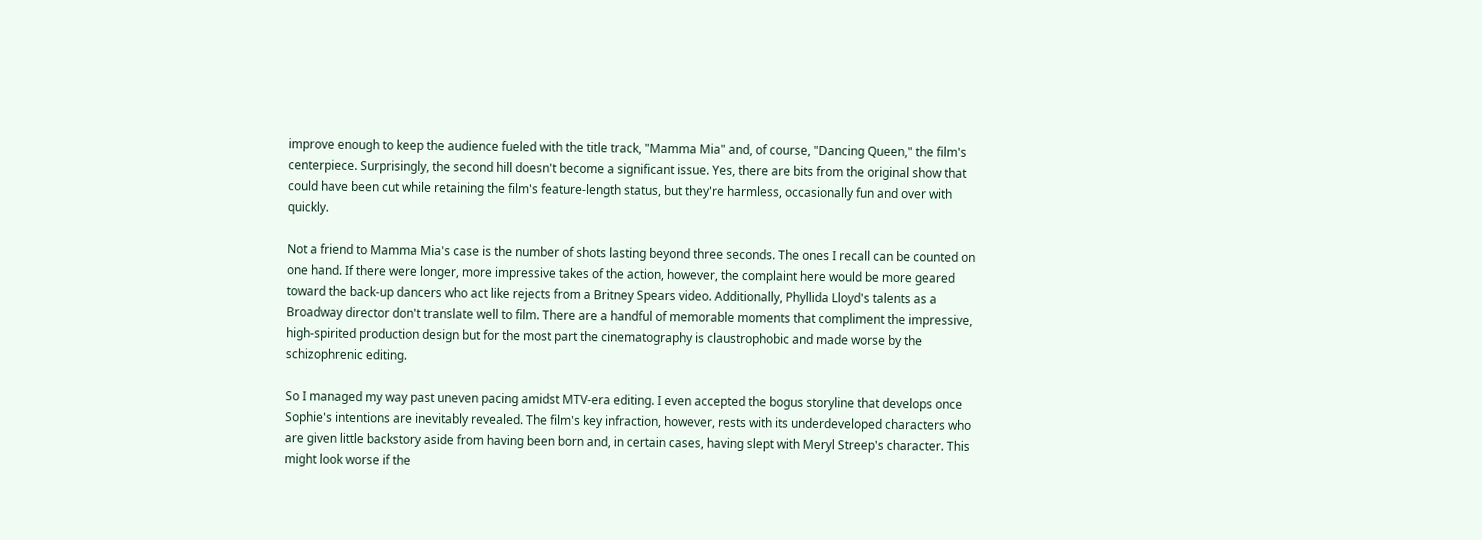improve enough to keep the audience fueled with the title track, "Mamma Mia" and, of course, "Dancing Queen," the film's centerpiece. Surprisingly, the second hill doesn't become a significant issue. Yes, there are bits from the original show that could have been cut while retaining the film's feature-length status, but they're harmless, occasionally fun and over with quickly.

Not a friend to Mamma Mia's case is the number of shots lasting beyond three seconds. The ones I recall can be counted on one hand. If there were longer, more impressive takes of the action, however, the complaint here would be more geared toward the back-up dancers who act like rejects from a Britney Spears video. Additionally, Phyllida Lloyd's talents as a Broadway director don't translate well to film. There are a handful of memorable moments that compliment the impressive, high-spirited production design but for the most part the cinematography is claustrophobic and made worse by the schizophrenic editing.

So I managed my way past uneven pacing amidst MTV-era editing. I even accepted the bogus storyline that develops once Sophie's intentions are inevitably revealed. The film's key infraction, however, rests with its underdeveloped characters who are given little backstory aside from having been born and, in certain cases, having slept with Meryl Streep's character. This might look worse if the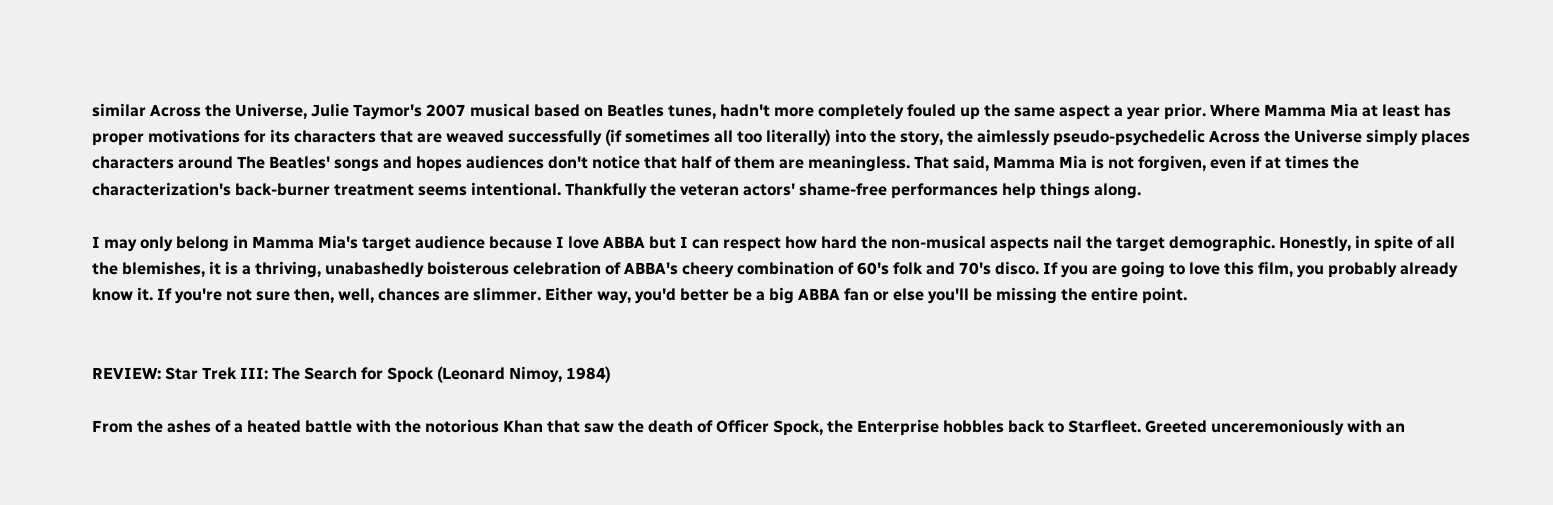similar Across the Universe, Julie Taymor's 2007 musical based on Beatles tunes, hadn't more completely fouled up the same aspect a year prior. Where Mamma Mia at least has proper motivations for its characters that are weaved successfully (if sometimes all too literally) into the story, the aimlessly pseudo-psychedelic Across the Universe simply places characters around The Beatles' songs and hopes audiences don't notice that half of them are meaningless. That said, Mamma Mia is not forgiven, even if at times the characterization's back-burner treatment seems intentional. Thankfully the veteran actors' shame-free performances help things along.

I may only belong in Mamma Mia's target audience because I love ABBA but I can respect how hard the non-musical aspects nail the target demographic. Honestly, in spite of all the blemishes, it is a thriving, unabashedly boisterous celebration of ABBA's cheery combination of 60's folk and 70's disco. If you are going to love this film, you probably already know it. If you're not sure then, well, chances are slimmer. Either way, you'd better be a big ABBA fan or else you'll be missing the entire point.


REVIEW: Star Trek III: The Search for Spock (Leonard Nimoy, 1984)

From the ashes of a heated battle with the notorious Khan that saw the death of Officer Spock, the Enterprise hobbles back to Starfleet. Greeted unceremoniously with an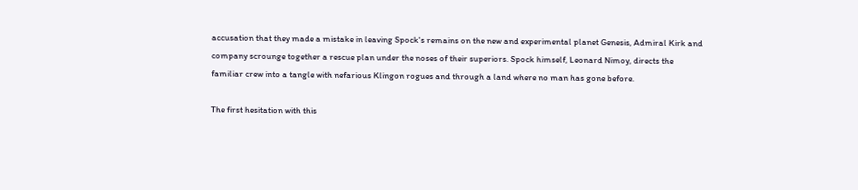accusation that they made a mistake in leaving Spock's remains on the new and experimental planet Genesis, Admiral Kirk and company scrounge together a rescue plan under the noses of their superiors. Spock himself, Leonard Nimoy, directs the familiar crew into a tangle with nefarious Klingon rogues and through a land where no man has gone before.

The first hesitation with this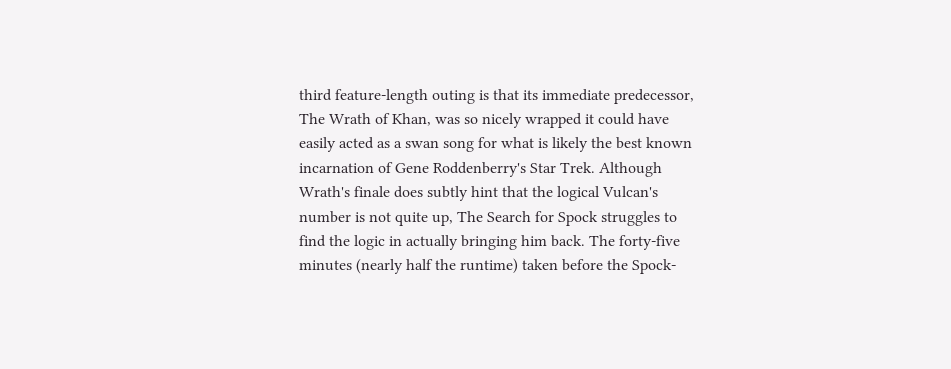third feature-length outing is that its immediate predecessor, The Wrath of Khan, was so nicely wrapped it could have easily acted as a swan song for what is likely the best known incarnation of Gene Roddenberry's Star Trek. Although Wrath's finale does subtly hint that the logical Vulcan's number is not quite up, The Search for Spock struggles to find the logic in actually bringing him back. The forty-five minutes (nearly half the runtime) taken before the Spock-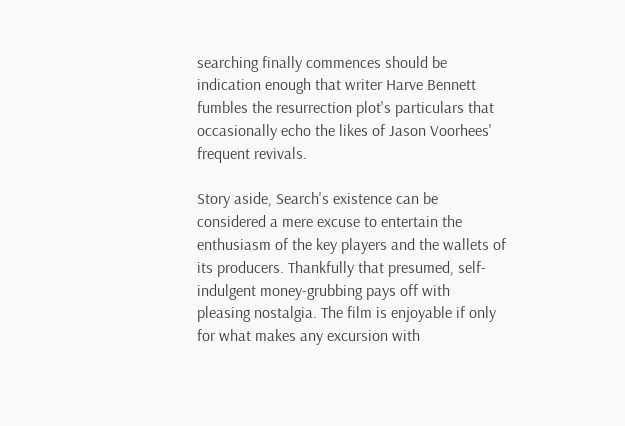searching finally commences should be indication enough that writer Harve Bennett fumbles the resurrection plot's particulars that occasionally echo the likes of Jason Voorhees' frequent revivals.

Story aside, Search's existence can be considered a mere excuse to entertain the enthusiasm of the key players and the wallets of its producers. Thankfully that presumed, self-indulgent money-grubbing pays off with pleasing nostalgia. The film is enjoyable if only for what makes any excursion with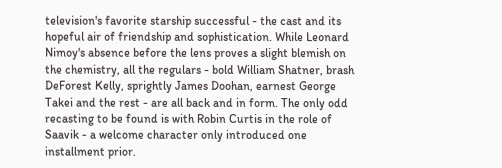television's favorite starship successful - the cast and its hopeful air of friendship and sophistication. While Leonard Nimoy's absence before the lens proves a slight blemish on the chemistry, all the regulars - bold William Shatner, brash DeForest Kelly, sprightly James Doohan, earnest George Takei and the rest - are all back and in form. The only odd recasting to be found is with Robin Curtis in the role of Saavik - a welcome character only introduced one installment prior.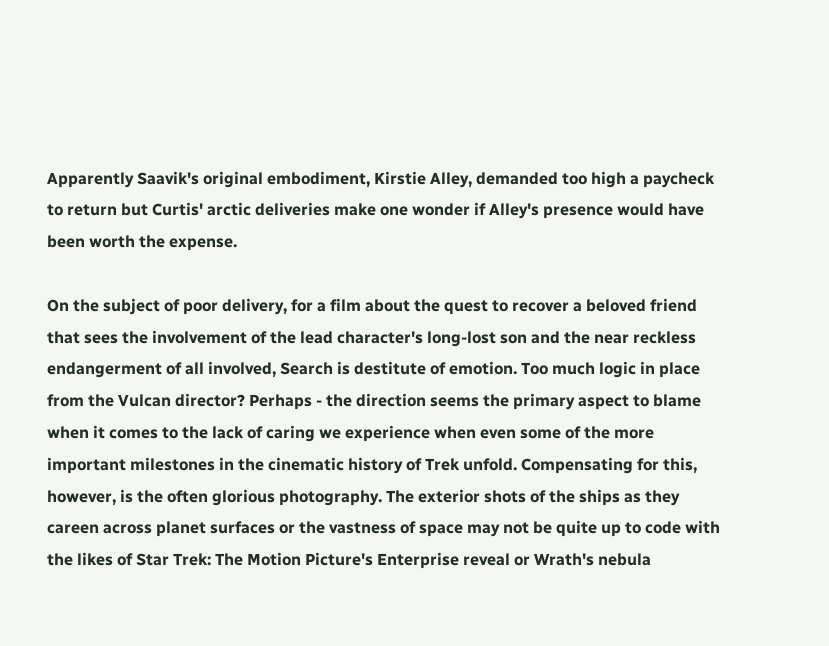Apparently Saavik's original embodiment, Kirstie Alley, demanded too high a paycheck to return but Curtis' arctic deliveries make one wonder if Alley's presence would have been worth the expense.

On the subject of poor delivery, for a film about the quest to recover a beloved friend that sees the involvement of the lead character's long-lost son and the near reckless endangerment of all involved, Search is destitute of emotion. Too much logic in place from the Vulcan director? Perhaps - the direction seems the primary aspect to blame when it comes to the lack of caring we experience when even some of the more important milestones in the cinematic history of Trek unfold. Compensating for this, however, is the often glorious photography. The exterior shots of the ships as they careen across planet surfaces or the vastness of space may not be quite up to code with the likes of Star Trek: The Motion Picture's Enterprise reveal or Wrath's nebula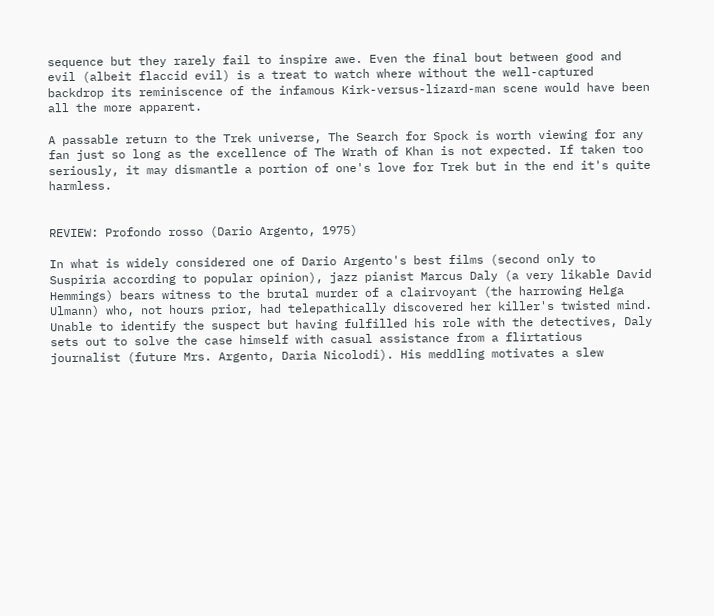sequence but they rarely fail to inspire awe. Even the final bout between good and evil (albeit flaccid evil) is a treat to watch where without the well-captured backdrop its reminiscence of the infamous Kirk-versus-lizard-man scene would have been all the more apparent.

A passable return to the Trek universe, The Search for Spock is worth viewing for any fan just so long as the excellence of The Wrath of Khan is not expected. If taken too seriously, it may dismantle a portion of one's love for Trek but in the end it's quite harmless.


REVIEW: Profondo rosso (Dario Argento, 1975)

In what is widely considered one of Dario Argento's best films (second only to Suspiria according to popular opinion), jazz pianist Marcus Daly (a very likable David Hemmings) bears witness to the brutal murder of a clairvoyant (the harrowing Helga Ulmann) who, not hours prior, had telepathically discovered her killer's twisted mind. Unable to identify the suspect but having fulfilled his role with the detectives, Daly sets out to solve the case himself with casual assistance from a flirtatious journalist (future Mrs. Argento, Daria Nicolodi). His meddling motivates a slew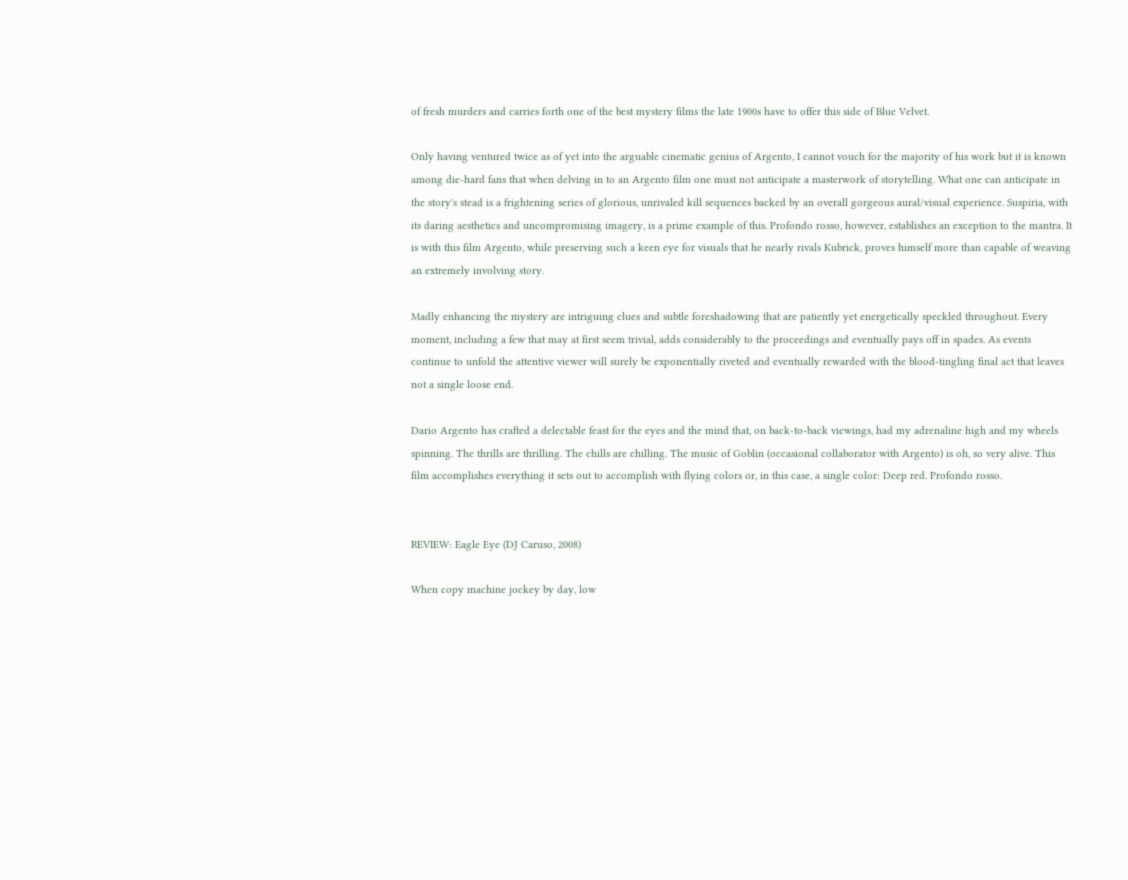of fresh murders and carries forth one of the best mystery films the late 1900s have to offer this side of Blue Velvet.

Only having ventured twice as of yet into the arguable cinematic genius of Argento, I cannot vouch for the majority of his work but it is known among die-hard fans that when delving in to an Argento film one must not anticipate a masterwork of storytelling. What one can anticipate in the story's stead is a frightening series of glorious, unrivaled kill sequences backed by an overall gorgeous aural/visual experience. Suspiria, with its daring aesthetics and uncompromising imagery, is a prime example of this. Profondo rosso, however, establishes an exception to the mantra. It is with this film Argento, while preserving such a keen eye for visuals that he nearly rivals Kubrick, proves himself more than capable of weaving an extremely involving story.

Madly enhancing the mystery are intriguing clues and subtle foreshadowing that are patiently yet energetically speckled throughout. Every moment, including a few that may at first seem trivial, adds considerably to the proceedings and eventually pays off in spades. As events continue to unfold the attentive viewer will surely be exponentially riveted and eventually rewarded with the blood-tingling final act that leaves not a single loose end.

Dario Argento has crafted a delectable feast for the eyes and the mind that, on back-to-back viewings, had my adrenaline high and my wheels spinning. The thrills are thrilling. The chills are chilling. The music of Goblin (occasional collaborator with Argento) is oh, so very alive. This film accomplishes everything it sets out to accomplish with flying colors or, in this case, a single color: Deep red. Profondo rosso.


REVIEW: Eagle Eye (DJ Caruso, 2008)

When copy machine jockey by day, low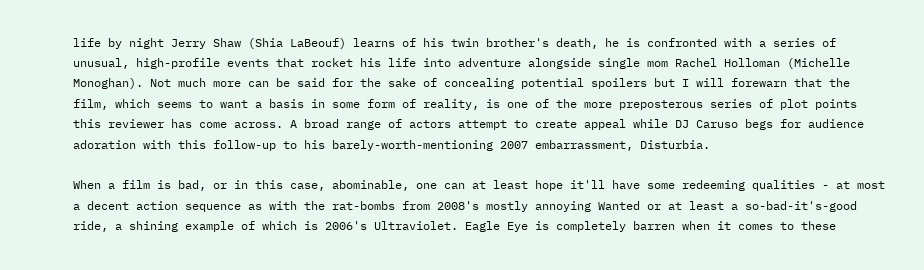life by night Jerry Shaw (Shia LaBeouf) learns of his twin brother's death, he is confronted with a series of unusual, high-profile events that rocket his life into adventure alongside single mom Rachel Holloman (Michelle Monoghan). Not much more can be said for the sake of concealing potential spoilers but I will forewarn that the film, which seems to want a basis in some form of reality, is one of the more preposterous series of plot points this reviewer has come across. A broad range of actors attempt to create appeal while DJ Caruso begs for audience adoration with this follow-up to his barely-worth-mentioning 2007 embarrassment, Disturbia.

When a film is bad, or in this case, abominable, one can at least hope it'll have some redeeming qualities - at most a decent action sequence as with the rat-bombs from 2008's mostly annoying Wanted or at least a so-bad-it's-good ride, a shining example of which is 2006's Ultraviolet. Eagle Eye is completely barren when it comes to these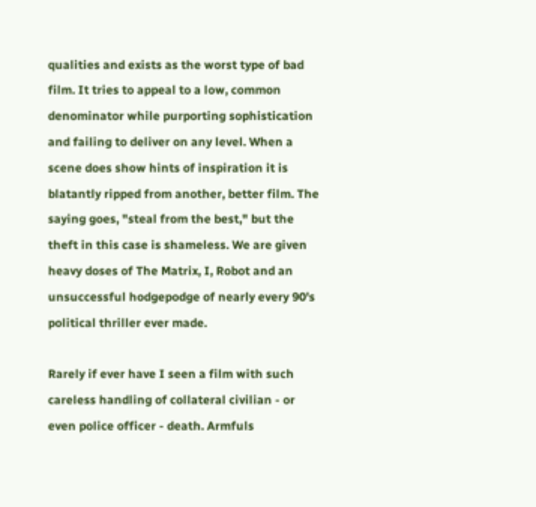qualities and exists as the worst type of bad film. It tries to appeal to a low, common denominator while purporting sophistication and failing to deliver on any level. When a scene does show hints of inspiration it is blatantly ripped from another, better film. The saying goes, "steal from the best," but the theft in this case is shameless. We are given heavy doses of The Matrix, I, Robot and an unsuccessful hodgepodge of nearly every 90's political thriller ever made.

Rarely if ever have I seen a film with such careless handling of collateral civilian - or even police officer - death. Armfuls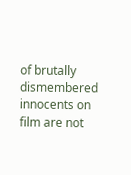of brutally dismembered innocents on film are not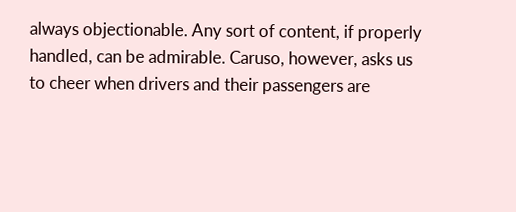always objectionable. Any sort of content, if properly handled, can be admirable. Caruso, however, asks us to cheer when drivers and their passengers are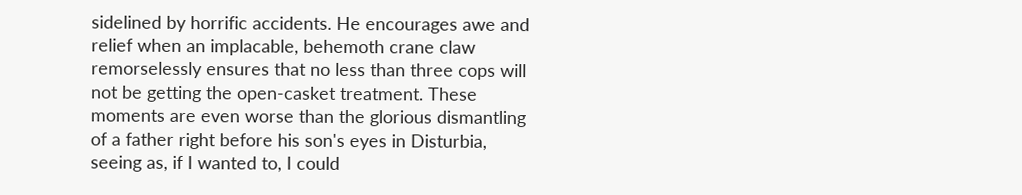sidelined by horrific accidents. He encourages awe and relief when an implacable, behemoth crane claw remorselessly ensures that no less than three cops will not be getting the open-casket treatment. These moments are even worse than the glorious dismantling of a father right before his son's eyes in Disturbia, seeing as, if I wanted to, I could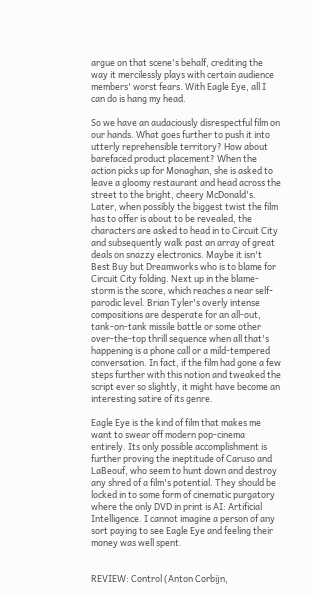argue on that scene's behalf, crediting the way it mercilessly plays with certain audience members' worst fears. With Eagle Eye, all I can do is hang my head.

So we have an audaciously disrespectful film on our hands. What goes further to push it into utterly reprehensible territory? How about barefaced product placement? When the action picks up for Monaghan, she is asked to leave a gloomy restaurant and head across the street to the bright, cheery McDonald's. Later, when possibly the biggest twist the film has to offer is about to be revealed, the characters are asked to head in to Circuit City and subsequently walk past an array of great deals on snazzy electronics. Maybe it isn't Best Buy but Dreamworks who is to blame for Circuit City folding. Next up in the blame-storm is the score, which reaches a near self-parodic level. Brian Tyler's overly intense compositions are desperate for an all-out, tank-on-tank missile battle or some other over-the-top thrill sequence when all that's happening is a phone call or a mild-tempered conversation. In fact, if the film had gone a few steps further with this notion and tweaked the script ever so slightly, it might have become an interesting satire of its genre.

Eagle Eye is the kind of film that makes me want to swear off modern pop-cinema entirely. Its only possible accomplishment is further proving the ineptitude of Caruso and LaBeouf, who seem to hunt down and destroy any shred of a film's potential. They should be locked in to some form of cinematic purgatory where the only DVD in print is AI: Artificial Intelligence. I cannot imagine a person of any sort paying to see Eagle Eye and feeling their money was well spent.


REVIEW: Control (Anton Corbijn,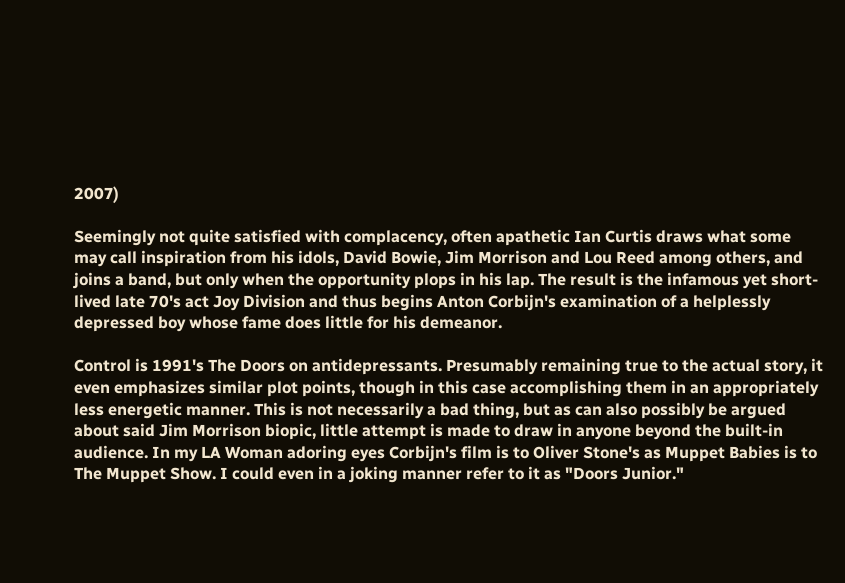2007)

Seemingly not quite satisfied with complacency, often apathetic Ian Curtis draws what some may call inspiration from his idols, David Bowie, Jim Morrison and Lou Reed among others, and joins a band, but only when the opportunity plops in his lap. The result is the infamous yet short-lived late 70's act Joy Division and thus begins Anton Corbijn's examination of a helplessly depressed boy whose fame does little for his demeanor.

Control is 1991's The Doors on antidepressants. Presumably remaining true to the actual story, it even emphasizes similar plot points, though in this case accomplishing them in an appropriately less energetic manner. This is not necessarily a bad thing, but as can also possibly be argued about said Jim Morrison biopic, little attempt is made to draw in anyone beyond the built-in audience. In my LA Woman adoring eyes Corbijn's film is to Oliver Stone's as Muppet Babies is to The Muppet Show. I could even in a joking manner refer to it as "Doors Junior."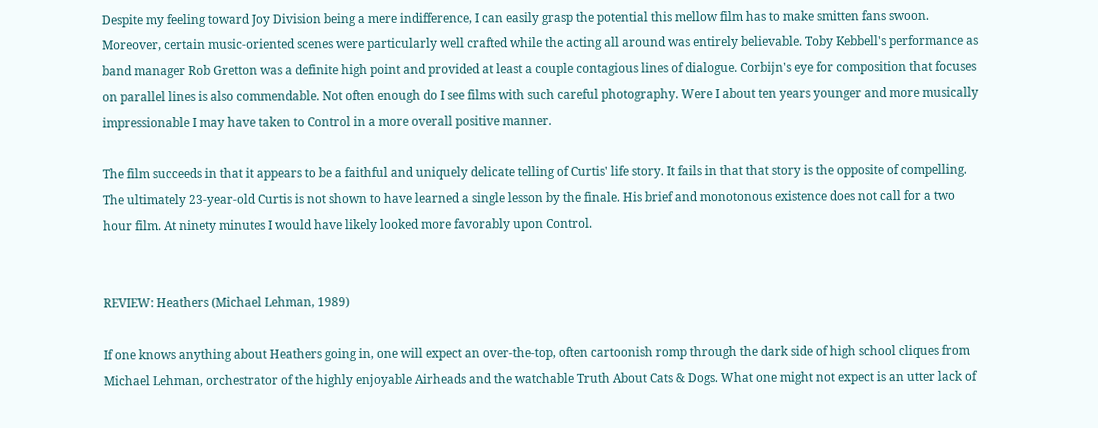Despite my feeling toward Joy Division being a mere indifference, I can easily grasp the potential this mellow film has to make smitten fans swoon. Moreover, certain music-oriented scenes were particularly well crafted while the acting all around was entirely believable. Toby Kebbell's performance as band manager Rob Gretton was a definite high point and provided at least a couple contagious lines of dialogue. Corbijn's eye for composition that focuses on parallel lines is also commendable. Not often enough do I see films with such careful photography. Were I about ten years younger and more musically impressionable I may have taken to Control in a more overall positive manner.

The film succeeds in that it appears to be a faithful and uniquely delicate telling of Curtis' life story. It fails in that that story is the opposite of compelling. The ultimately 23-year-old Curtis is not shown to have learned a single lesson by the finale. His brief and monotonous existence does not call for a two hour film. At ninety minutes I would have likely looked more favorably upon Control.


REVIEW: Heathers (Michael Lehman, 1989)

If one knows anything about Heathers going in, one will expect an over-the-top, often cartoonish romp through the dark side of high school cliques from Michael Lehman, orchestrator of the highly enjoyable Airheads and the watchable Truth About Cats & Dogs. What one might not expect is an utter lack of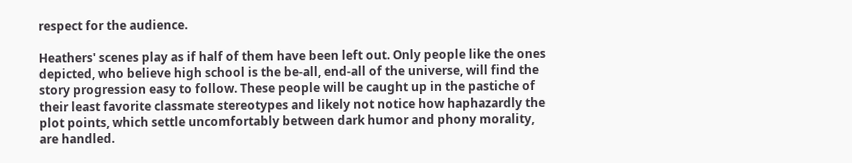respect for the audience.

Heathers' scenes play as if half of them have been left out. Only people like the ones depicted, who believe high school is the be-all, end-all of the universe, will find the story progression easy to follow. These people will be caught up in the pastiche of their least favorite classmate stereotypes and likely not notice how haphazardly the plot points, which settle uncomfortably between dark humor and phony morality, are handled.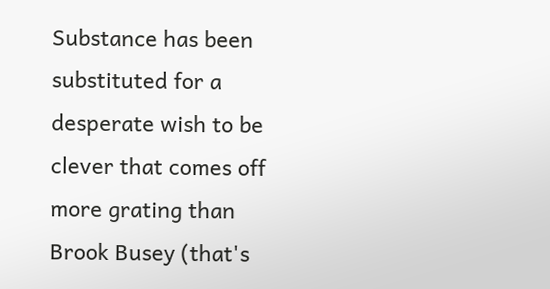Substance has been substituted for a desperate wish to be clever that comes off more grating than Brook Busey (that's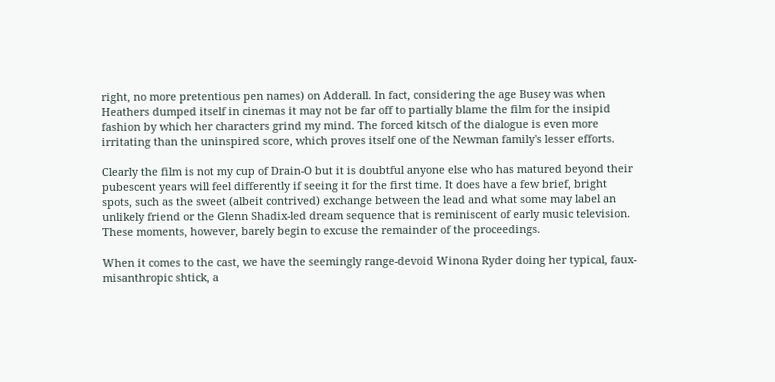right, no more pretentious pen names) on Adderall. In fact, considering the age Busey was when Heathers dumped itself in cinemas it may not be far off to partially blame the film for the insipid fashion by which her characters grind my mind. The forced kitsch of the dialogue is even more irritating than the uninspired score, which proves itself one of the Newman family's lesser efforts.

Clearly the film is not my cup of Drain-O but it is doubtful anyone else who has matured beyond their pubescent years will feel differently if seeing it for the first time. It does have a few brief, bright spots, such as the sweet (albeit contrived) exchange between the lead and what some may label an unlikely friend or the Glenn Shadix-led dream sequence that is reminiscent of early music television. These moments, however, barely begin to excuse the remainder of the proceedings.

When it comes to the cast, we have the seemingly range-devoid Winona Ryder doing her typical, faux-misanthropic shtick, a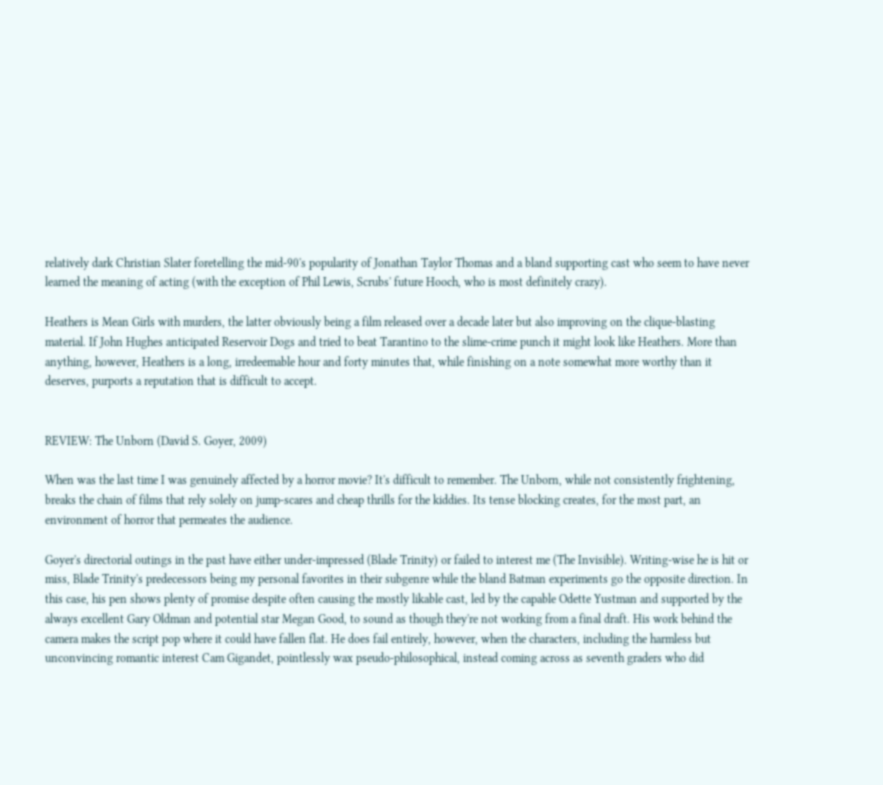relatively dark Christian Slater foretelling the mid-90's popularity of Jonathan Taylor Thomas and a bland supporting cast who seem to have never learned the meaning of acting (with the exception of Phil Lewis, Scrubs' future Hooch, who is most definitely crazy).

Heathers is Mean Girls with murders, the latter obviously being a film released over a decade later but also improving on the clique-blasting material. If John Hughes anticipated Reservoir Dogs and tried to beat Tarantino to the slime-crime punch it might look like Heathers. More than anything, however, Heathers is a long, irredeemable hour and forty minutes that, while finishing on a note somewhat more worthy than it deserves, purports a reputation that is difficult to accept.


REVIEW: The Unborn (David S. Goyer, 2009)

When was the last time I was genuinely affected by a horror movie? It's difficult to remember. The Unborn, while not consistently frightening, breaks the chain of films that rely solely on jump-scares and cheap thrills for the kiddies. Its tense blocking creates, for the most part, an environment of horror that permeates the audience.

Goyer's directorial outings in the past have either under-impressed (Blade Trinity) or failed to interest me (The Invisible). Writing-wise he is hit or miss, Blade Trinity's predecessors being my personal favorites in their subgenre while the bland Batman experiments go the opposite direction. In this case, his pen shows plenty of promise despite often causing the mostly likable cast, led by the capable Odette Yustman and supported by the always excellent Gary Oldman and potential star Megan Good, to sound as though they're not working from a final draft. His work behind the camera makes the script pop where it could have fallen flat. He does fail entirely, however, when the characters, including the harmless but unconvincing romantic interest Cam Gigandet, pointlessly wax pseudo-philosophical, instead coming across as seventh graders who did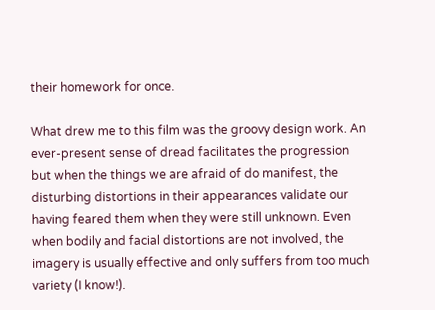their homework for once.

What drew me to this film was the groovy design work. An ever-present sense of dread facilitates the progression but when the things we are afraid of do manifest, the disturbing distortions in their appearances validate our having feared them when they were still unknown. Even when bodily and facial distortions are not involved, the imagery is usually effective and only suffers from too much variety (I know!).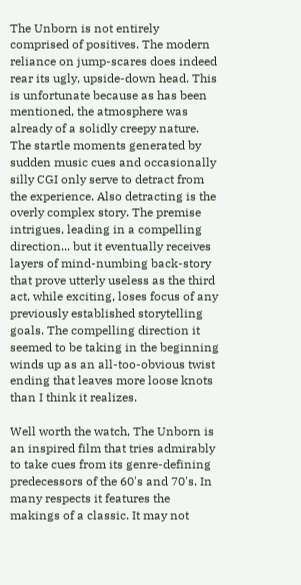The Unborn is not entirely comprised of positives. The modern reliance on jump-scares does indeed rear its ugly, upside-down head. This is unfortunate because as has been mentioned, the atmosphere was already of a solidly creepy nature. The startle moments generated by sudden music cues and occasionally silly CGI only serve to detract from the experience. Also detracting is the overly complex story. The premise intrigues, leading in a compelling direction... but it eventually receives layers of mind-numbing back-story that prove utterly useless as the third act, while exciting, loses focus of any previously established storytelling goals. The compelling direction it seemed to be taking in the beginning winds up as an all-too-obvious twist ending that leaves more loose knots than I think it realizes.

Well worth the watch, The Unborn is an inspired film that tries admirably to take cues from its genre-defining predecessors of the 60's and 70's. In many respects it features the makings of a classic. It may not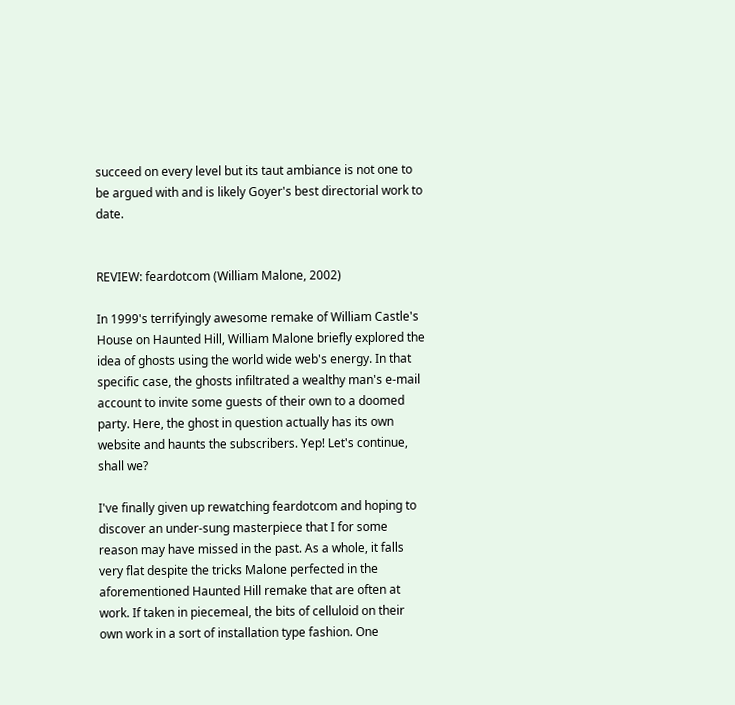succeed on every level but its taut ambiance is not one to be argued with and is likely Goyer's best directorial work to date.


REVIEW: feardotcom (William Malone, 2002)

In 1999's terrifyingly awesome remake of William Castle's House on Haunted Hill, William Malone briefly explored the idea of ghosts using the world wide web's energy. In that specific case, the ghosts infiltrated a wealthy man's e-mail account to invite some guests of their own to a doomed party. Here, the ghost in question actually has its own website and haunts the subscribers. Yep! Let's continue, shall we?

I've finally given up rewatching feardotcom and hoping to discover an under-sung masterpiece that I for some reason may have missed in the past. As a whole, it falls very flat despite the tricks Malone perfected in the aforementioned Haunted Hill remake that are often at work. If taken in piecemeal, the bits of celluloid on their own work in a sort of installation type fashion. One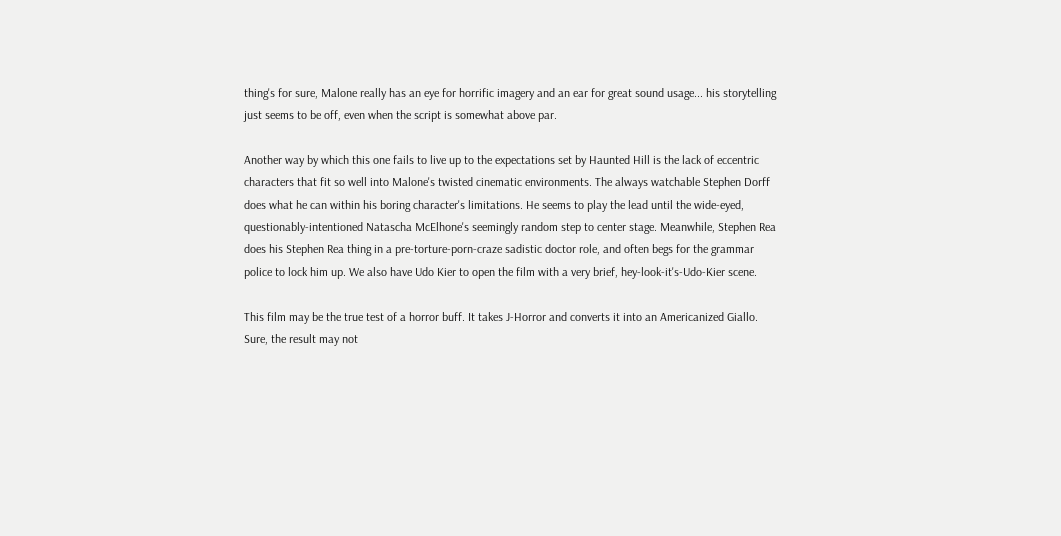thing's for sure, Malone really has an eye for horrific imagery and an ear for great sound usage... his storytelling just seems to be off, even when the script is somewhat above par.

Another way by which this one fails to live up to the expectations set by Haunted Hill is the lack of eccentric characters that fit so well into Malone's twisted cinematic environments. The always watchable Stephen Dorff does what he can within his boring character's limitations. He seems to play the lead until the wide-eyed, questionably-intentioned Natascha McElhone's seemingly random step to center stage. Meanwhile, Stephen Rea does his Stephen Rea thing in a pre-torture-porn-craze sadistic doctor role, and often begs for the grammar police to lock him up. We also have Udo Kier to open the film with a very brief, hey-look-it's-Udo-Kier scene.

This film may be the true test of a horror buff. It takes J-Horror and converts it into an Americanized Giallo. Sure, the result may not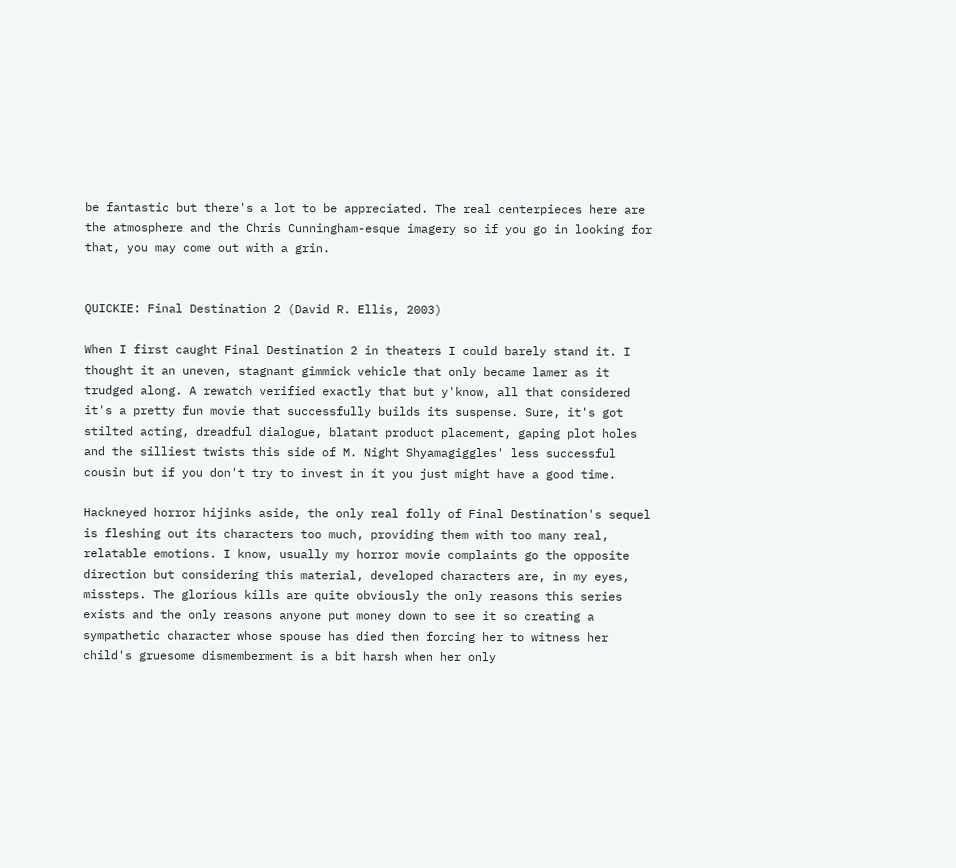be fantastic but there's a lot to be appreciated. The real centerpieces here are the atmosphere and the Chris Cunningham-esque imagery so if you go in looking for that, you may come out with a grin.


QUICKIE: Final Destination 2 (David R. Ellis, 2003)

When I first caught Final Destination 2 in theaters I could barely stand it. I thought it an uneven, stagnant gimmick vehicle that only became lamer as it trudged along. A rewatch verified exactly that but y'know, all that considered it's a pretty fun movie that successfully builds its suspense. Sure, it's got stilted acting, dreadful dialogue, blatant product placement, gaping plot holes and the silliest twists this side of M. Night Shyamagiggles' less successful cousin but if you don't try to invest in it you just might have a good time.

Hackneyed horror hijinks aside, the only real folly of Final Destination's sequel is fleshing out its characters too much, providing them with too many real, relatable emotions. I know, usually my horror movie complaints go the opposite direction but considering this material, developed characters are, in my eyes, missteps. The glorious kills are quite obviously the only reasons this series exists and the only reasons anyone put money down to see it so creating a sympathetic character whose spouse has died then forcing her to witness her child's gruesome dismemberment is a bit harsh when her only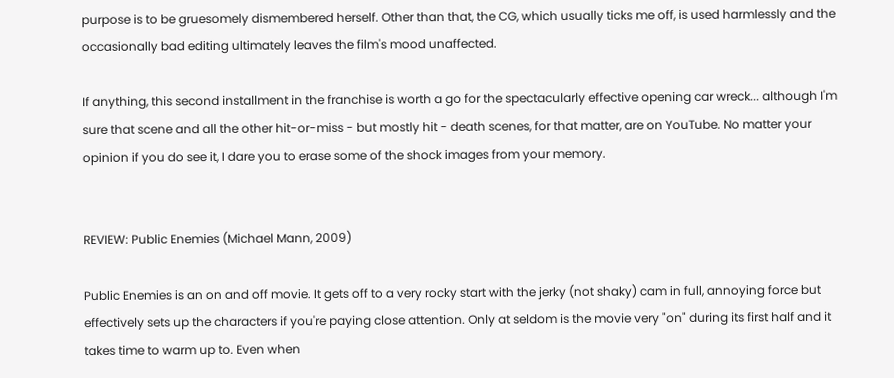purpose is to be gruesomely dismembered herself. Other than that, the CG, which usually ticks me off, is used harmlessly and the occasionally bad editing ultimately leaves the film's mood unaffected.

If anything, this second installment in the franchise is worth a go for the spectacularly effective opening car wreck... although I'm sure that scene and all the other hit-or-miss - but mostly hit - death scenes, for that matter, are on YouTube. No matter your opinion if you do see it, I dare you to erase some of the shock images from your memory.


REVIEW: Public Enemies (Michael Mann, 2009)

Public Enemies is an on and off movie. It gets off to a very rocky start with the jerky (not shaky) cam in full, annoying force but effectively sets up the characters if you're paying close attention. Only at seldom is the movie very "on" during its first half and it takes time to warm up to. Even when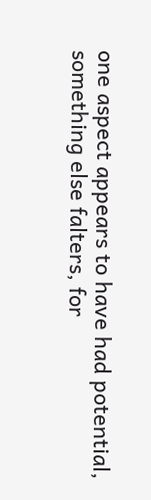one aspect appears to have had potential, something else falters, for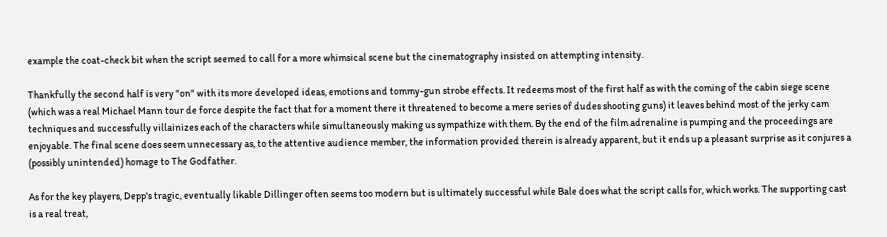example the coat-check bit when the script seemed to call for a more whimsical scene but the cinematography insisted on attempting intensity.

Thankfully the second half is very "on" with its more developed ideas, emotions and tommy-gun strobe effects. It redeems most of the first half as with the coming of the cabin siege scene (which was a real Michael Mann tour de force despite the fact that for a moment there it threatened to become a mere series of dudes shooting guns) it leaves behind most of the jerky cam techniques and successfully villainizes each of the characters while simultaneously making us sympathize with them. By the end of the film adrenaline is pumping and the proceedings are enjoyable. The final scene does seem unnecessary as, to the attentive audience member, the information provided therein is already apparent, but it ends up a pleasant surprise as it conjures a (possibly unintended) homage to The Godfather.

As for the key players, Depp's tragic, eventually likable Dillinger often seems too modern but is ultimately successful while Bale does what the script calls for, which works. The supporting cast is a real treat,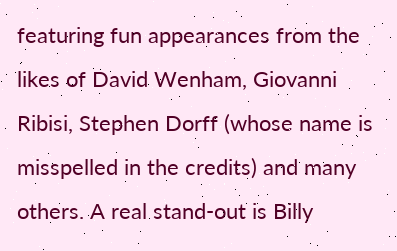featuring fun appearances from the likes of David Wenham, Giovanni Ribisi, Stephen Dorff (whose name is misspelled in the credits) and many others. A real stand-out is Billy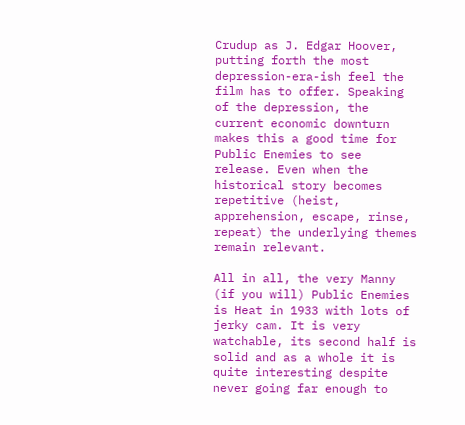Crudup as J. Edgar Hoover, putting forth the most depression-era-ish feel the film has to offer. Speaking of the depression, the current economic downturn makes this a good time for Public Enemies to see release. Even when the historical story becomes repetitive (heist, apprehension, escape, rinse, repeat) the underlying themes remain relevant.

All in all, the very Manny (if you will) Public Enemies is Heat in 1933 with lots of jerky cam. It is very watchable, its second half is solid and as a whole it is quite interesting despite never going far enough to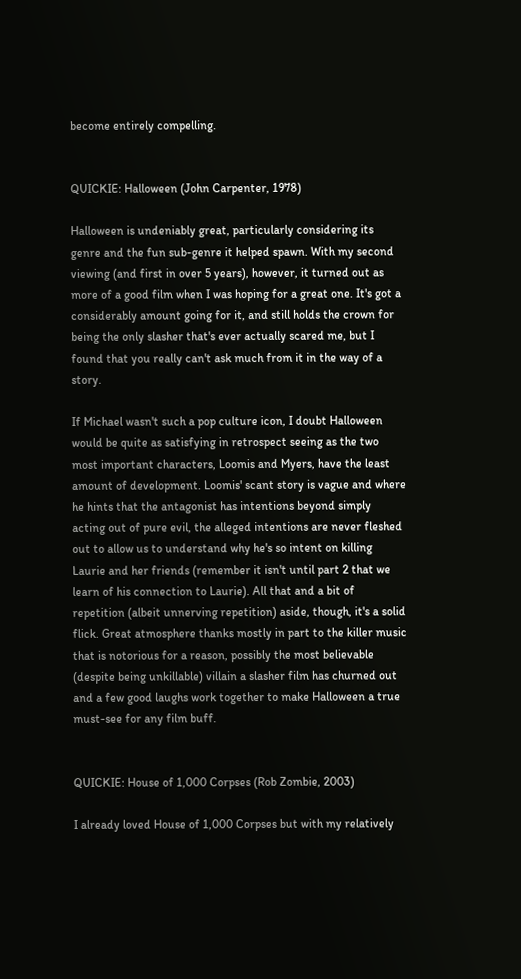become entirely compelling.


QUICKIE: Halloween (John Carpenter, 1978)

Halloween is undeniably great, particularly considering its genre and the fun sub-genre it helped spawn. With my second viewing (and first in over 5 years), however, it turned out as more of a good film when I was hoping for a great one. It's got a considerably amount going for it, and still holds the crown for being the only slasher that's ever actually scared me, but I found that you really can't ask much from it in the way of a story.

If Michael wasn't such a pop culture icon, I doubt Halloween would be quite as satisfying in retrospect seeing as the two most important characters, Loomis and Myers, have the least amount of development. Loomis' scant story is vague and where he hints that the antagonist has intentions beyond simply acting out of pure evil, the alleged intentions are never fleshed out to allow us to understand why he's so intent on killing Laurie and her friends (remember it isn't until part 2 that we learn of his connection to Laurie). All that and a bit of repetition (albeit unnerving repetition) aside, though, it's a solid flick. Great atmosphere thanks mostly in part to the killer music that is notorious for a reason, possibly the most believable (despite being unkillable) villain a slasher film has churned out and a few good laughs work together to make Halloween a true must-see for any film buff.


QUICKIE: House of 1,000 Corpses (Rob Zombie, 2003)

I already loved House of 1,000 Corpses but with my relatively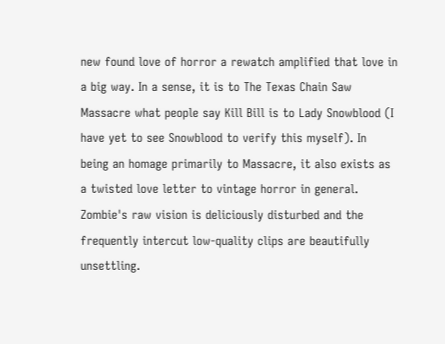new found love of horror a rewatch amplified that love in a big way. In a sense, it is to The Texas Chain Saw Massacre what people say Kill Bill is to Lady Snowblood (I have yet to see Snowblood to verify this myself). In being an homage primarily to Massacre, it also exists as a twisted love letter to vintage horror in general. Zombie's raw vision is deliciously disturbed and the frequently intercut low-quality clips are beautifully unsettling.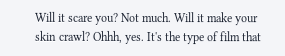Will it scare you? Not much. Will it make your skin crawl? Ohhh, yes. It's the type of film that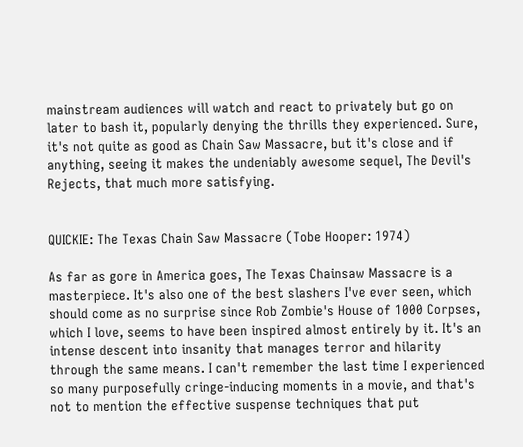mainstream audiences will watch and react to privately but go on later to bash it, popularly denying the thrills they experienced. Sure, it's not quite as good as Chain Saw Massacre, but it's close and if anything, seeing it makes the undeniably awesome sequel, The Devil's Rejects, that much more satisfying.


QUICKIE: The Texas Chain Saw Massacre (Tobe Hooper: 1974)

As far as gore in America goes, The Texas Chainsaw Massacre is a masterpiece. It's also one of the best slashers I've ever seen, which should come as no surprise since Rob Zombie's House of 1000 Corpses, which I love, seems to have been inspired almost entirely by it. It's an intense descent into insanity that manages terror and hilarity through the same means. I can't remember the last time I experienced so many purposefully cringe-inducing moments in a movie, and that's not to mention the effective suspense techniques that put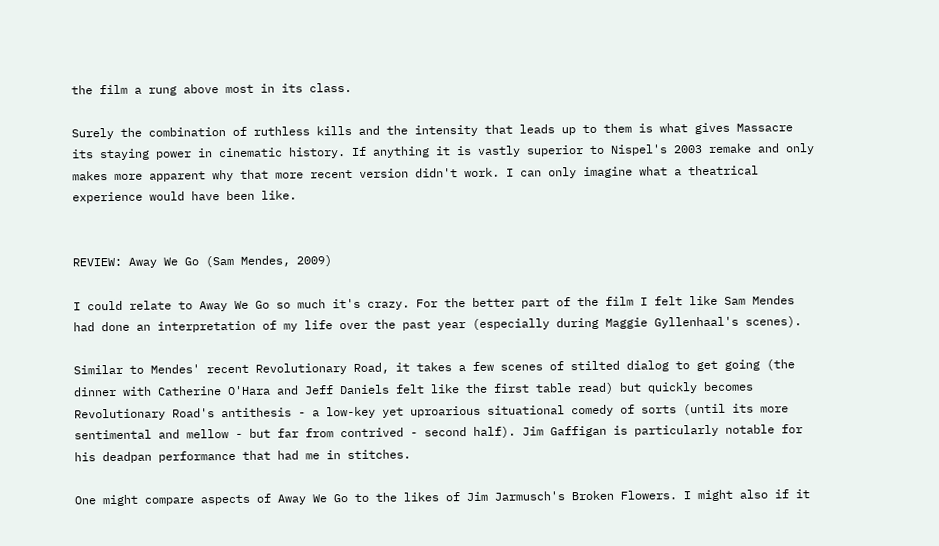the film a rung above most in its class.

Surely the combination of ruthless kills and the intensity that leads up to them is what gives Massacre its staying power in cinematic history. If anything it is vastly superior to Nispel's 2003 remake and only makes more apparent why that more recent version didn't work. I can only imagine what a theatrical experience would have been like.


REVIEW: Away We Go (Sam Mendes, 2009)

I could relate to Away We Go so much it's crazy. For the better part of the film I felt like Sam Mendes had done an interpretation of my life over the past year (especially during Maggie Gyllenhaal's scenes).

Similar to Mendes' recent Revolutionary Road, it takes a few scenes of stilted dialog to get going (the dinner with Catherine O'Hara and Jeff Daniels felt like the first table read) but quickly becomes Revolutionary Road's antithesis - a low-key yet uproarious situational comedy of sorts (until its more sentimental and mellow - but far from contrived - second half). Jim Gaffigan is particularly notable for his deadpan performance that had me in stitches.

One might compare aspects of Away We Go to the likes of Jim Jarmusch's Broken Flowers. I might also if it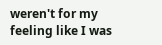weren't for my feeling like I was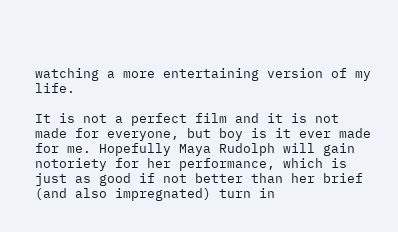watching a more entertaining version of my life.

It is not a perfect film and it is not made for everyone, but boy is it ever made for me. Hopefully Maya Rudolph will gain notoriety for her performance, which is just as good if not better than her brief (and also impregnated) turn in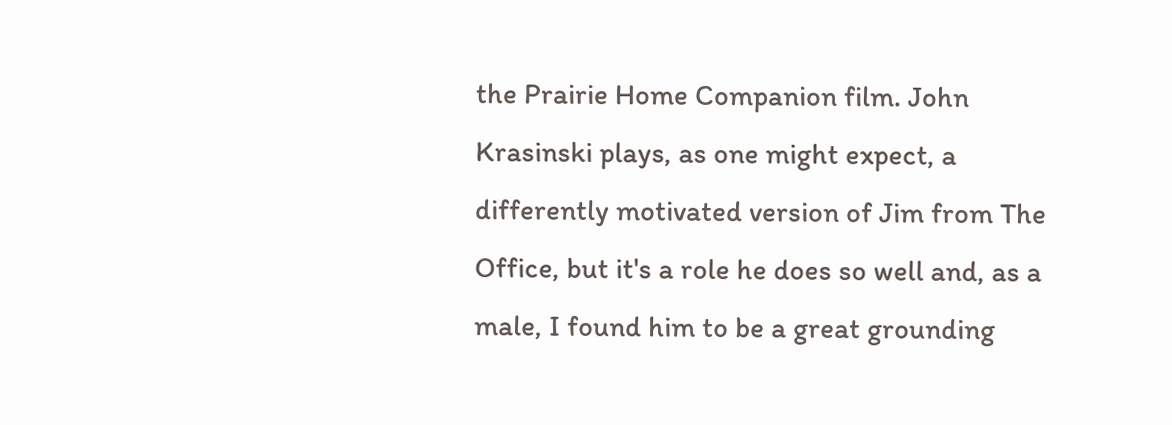the Prairie Home Companion film. John Krasinski plays, as one might expect, a differently motivated version of Jim from The Office, but it's a role he does so well and, as a male, I found him to be a great grounding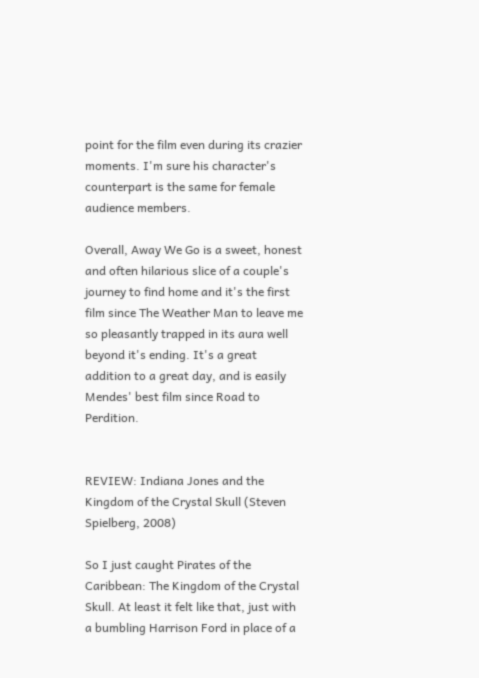point for the film even during its crazier moments. I'm sure his character's counterpart is the same for female audience members.

Overall, Away We Go is a sweet, honest and often hilarious slice of a couple's journey to find home and it's the first film since The Weather Man to leave me so pleasantly trapped in its aura well beyond it's ending. It's a great addition to a great day, and is easily Mendes' best film since Road to Perdition.


REVIEW: Indiana Jones and the Kingdom of the Crystal Skull (Steven Spielberg, 2008)

So I just caught Pirates of the Caribbean: The Kingdom of the Crystal Skull. At least it felt like that, just with a bumbling Harrison Ford in place of a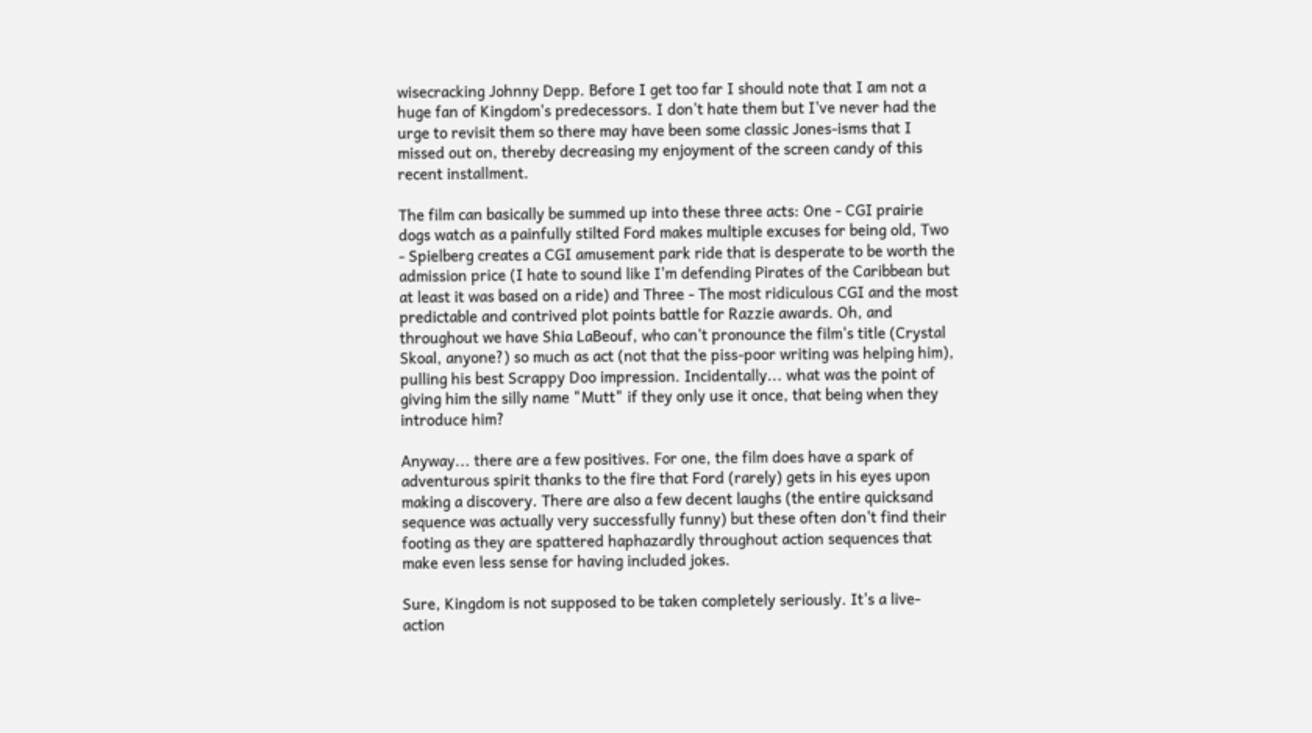wisecracking Johnny Depp. Before I get too far I should note that I am not a huge fan of Kingdom's predecessors. I don't hate them but I've never had the urge to revisit them so there may have been some classic Jones-isms that I missed out on, thereby decreasing my enjoyment of the screen candy of this recent installment.

The film can basically be summed up into these three acts: One - CGI prairie dogs watch as a painfully stilted Ford makes multiple excuses for being old, Two - Spielberg creates a CGI amusement park ride that is desperate to be worth the admission price (I hate to sound like I'm defending Pirates of the Caribbean but at least it was based on a ride) and Three - The most ridiculous CGI and the most predictable and contrived plot points battle for Razzie awards. Oh, and throughout we have Shia LaBeouf, who can't pronounce the film's title (Crystal Skoal, anyone?) so much as act (not that the piss-poor writing was helping him), pulling his best Scrappy Doo impression. Incidentally... what was the point of giving him the silly name "Mutt" if they only use it once, that being when they introduce him?

Anyway... there are a few positives. For one, the film does have a spark of adventurous spirit thanks to the fire that Ford (rarely) gets in his eyes upon making a discovery. There are also a few decent laughs (the entire quicksand sequence was actually very successfully funny) but these often don't find their footing as they are spattered haphazardly throughout action sequences that make even less sense for having included jokes.

Sure, Kingdom is not supposed to be taken completely seriously. It's a live-action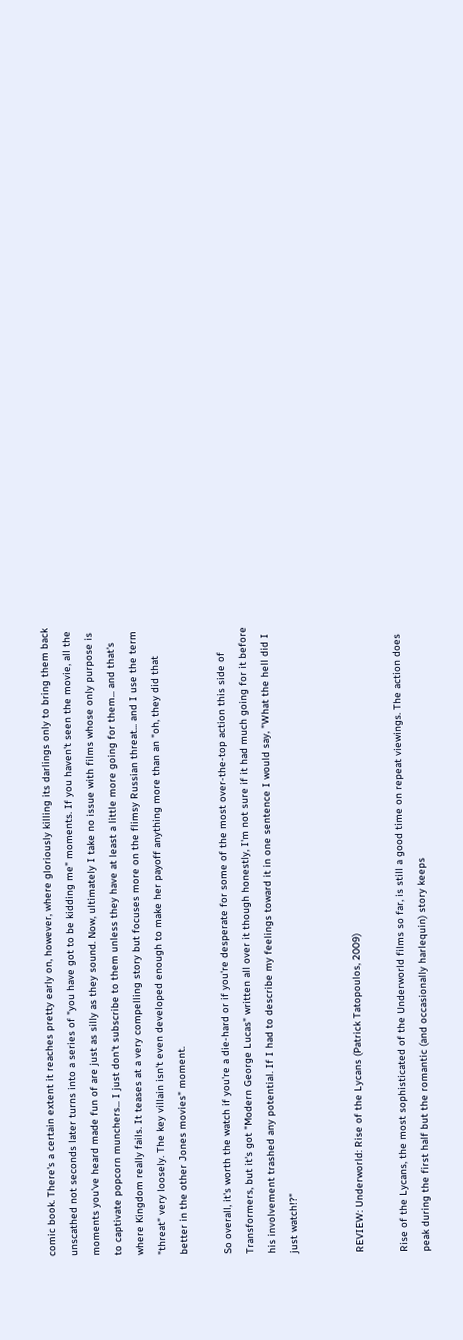comic book. There's a certain extent it reaches pretty early on, however, where gloriously killing its darlings only to bring them back unscathed not seconds later turns into a series of "you have got to be kidding me" moments. If you haven't seen the movie, all the moments you've heard made fun of are just as silly as they sound. Now, ultimately I take no issue with films whose only purpose is to captivate popcorn munchers... I just don't subscribe to them unless they have at least a little more going for them... and that's where Kingdom really fails. It teases at a very compelling story but focuses more on the flimsy Russian threat... and I use the term "threat" very loosely. The key villain isn't even developed enough to make her payoff anything more than an "oh, they did that better in the other Jones movies" moment.

So overall, it's worth the watch if you're a die-hard or if you're desperate for some of the most over-the-top action this side of Transformers, but it's got "Modern George Lucas" written all over it though honestly, I'm not sure if it had much going for it before his involvement trashed any potential. If I had to describe my feelings toward it in one sentence I would say, "What the hell did I just watch!?"


REVIEW: Underworld: Rise of the Lycans (Patrick Tatopoulos, 2009)

Rise of the Lycans, the most sophisticated of the Underworld films so far, is still a good time on repeat viewings. The action does peak during the first half but the romantic (and occasionally harlequin) story keeps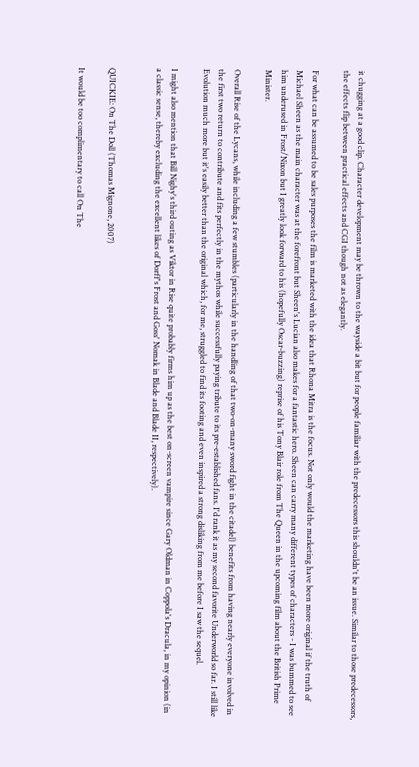it chugging at a good clip. Character development may be thrown to the wayside a bit but for people familiar with the predecessors this shouldn't be an issue. Similar to those predecessors, the effects flip between practical effects and CGI though not as elegantly.

For what can be assumed to be sales purposes the film is marketed with the idea that Rhona Mitra is the focus. Not only would the marketing have been more original if the truth of Michael Sheen as the main character was at the forefront but Sheen's Lucian also makes for a fantastic hero. Sheen can carry many different types of characters - I was bummed to see him underused in Frost/Nixon but I greatly look forward to his (hopefully Oscar-buzzing) reprise of his Tony Blair role from The Queen in the upcoming film about the British Prime Minister.

Overall Rise of the Lycans, while including a few stumbles (particularly in the handling of that two-on-many sword fight in the citadel) benefits from having nearly everyone involved in the first two return to contribute and fits perfectly in the mythos while successfully paying tribute to its pre-established fans. I'd rank it as my second favorite Underworld so far. I still like Evolution much more but it's easily better than the original which, for me, struggled to find its footing and even inspired a strong disliking from me before I saw the sequel.

I might also mention that Bill Nighy's third outing as Viktor in Rise quite probably firms him up as the best on-screen vampire since Gary Oldman in Coppola's Dracula, in my opinion (in a classic sense, thereby excluding the excellent likes of Dorff's Frost and Goss' Nomak in Blade and Blade II, respectively).


QUICKIE: On The Doll (Thomas Mignone, 2007)

It would be too complimentary to call On The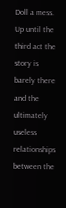Doll a mess. Up until the third act the story is barely there and the ultimately useless relationships between the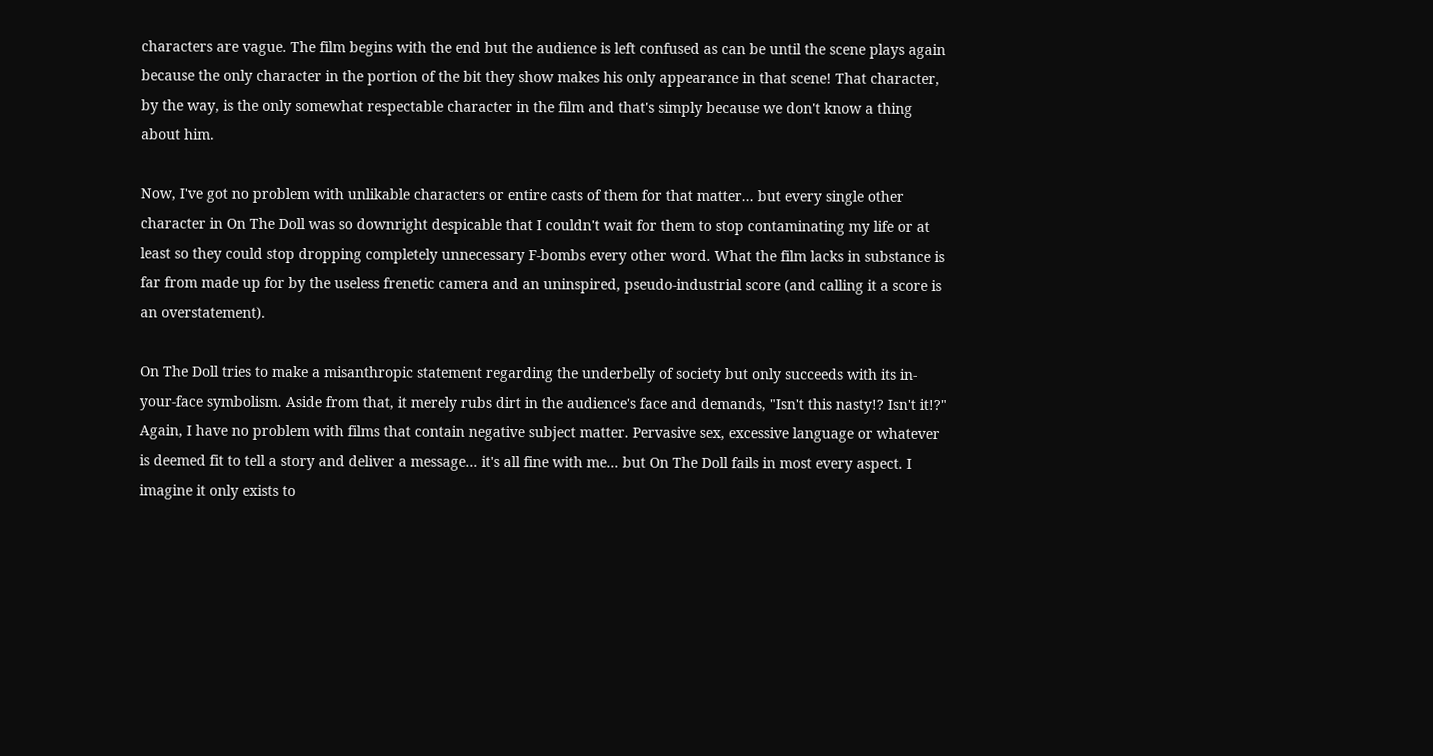characters are vague. The film begins with the end but the audience is left confused as can be until the scene plays again because the only character in the portion of the bit they show makes his only appearance in that scene! That character, by the way, is the only somewhat respectable character in the film and that's simply because we don't know a thing about him.

Now, I've got no problem with unlikable characters or entire casts of them for that matter... but every single other character in On The Doll was so downright despicable that I couldn't wait for them to stop contaminating my life or at least so they could stop dropping completely unnecessary F-bombs every other word. What the film lacks in substance is far from made up for by the useless frenetic camera and an uninspired, pseudo-industrial score (and calling it a score is an overstatement).

On The Doll tries to make a misanthropic statement regarding the underbelly of society but only succeeds with its in-your-face symbolism. Aside from that, it merely rubs dirt in the audience's face and demands, "Isn't this nasty!? Isn't it!?" Again, I have no problem with films that contain negative subject matter. Pervasive sex, excessive language or whatever is deemed fit to tell a story and deliver a message... it's all fine with me... but On The Doll fails in most every aspect. I imagine it only exists to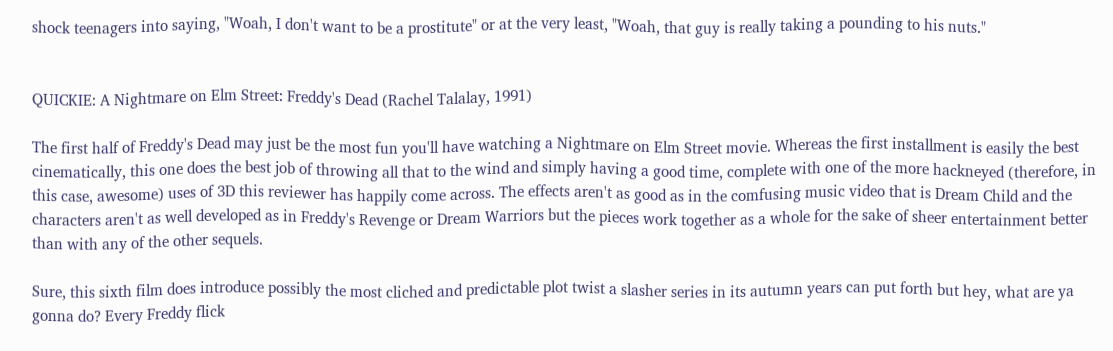shock teenagers into saying, "Woah, I don't want to be a prostitute" or at the very least, "Woah, that guy is really taking a pounding to his nuts."


QUICKIE: A Nightmare on Elm Street: Freddy's Dead (Rachel Talalay, 1991)

The first half of Freddy's Dead may just be the most fun you'll have watching a Nightmare on Elm Street movie. Whereas the first installment is easily the best cinematically, this one does the best job of throwing all that to the wind and simply having a good time, complete with one of the more hackneyed (therefore, in this case, awesome) uses of 3D this reviewer has happily come across. The effects aren't as good as in the comfusing music video that is Dream Child and the characters aren't as well developed as in Freddy's Revenge or Dream Warriors but the pieces work together as a whole for the sake of sheer entertainment better than with any of the other sequels.

Sure, this sixth film does introduce possibly the most cliched and predictable plot twist a slasher series in its autumn years can put forth but hey, what are ya gonna do? Every Freddy flick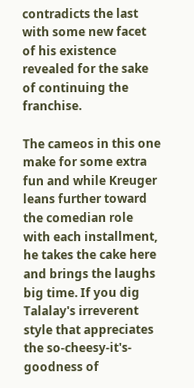contradicts the last with some new facet of his existence revealed for the sake of continuing the franchise.

The cameos in this one make for some extra fun and while Kreuger leans further toward the comedian role with each installment, he takes the cake here and brings the laughs big time. If you dig Talalay's irreverent style that appreciates the so-cheesy-it's-goodness of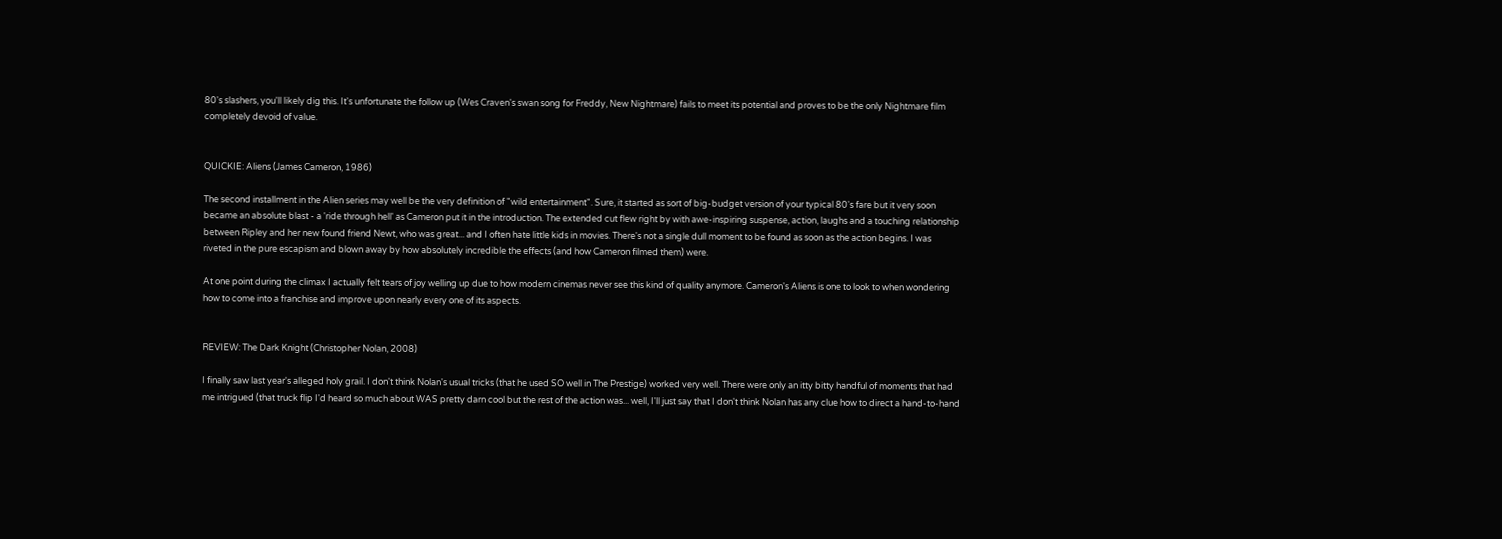80's slashers, you'll likely dig this. It's unfortunate the follow up (Wes Craven's swan song for Freddy, New Nightmare) fails to meet its potential and proves to be the only Nightmare film completely devoid of value.


QUICKIE: Aliens (James Cameron, 1986)

The second installment in the Alien series may well be the very definition of "wild entertainment". Sure, it started as sort of big-budget version of your typical 80's fare but it very soon became an absolute blast - a 'ride through hell' as Cameron put it in the introduction. The extended cut flew right by with awe-inspiring suspense, action, laughs and a touching relationship between Ripley and her new found friend Newt, who was great... and I often hate little kids in movies. There's not a single dull moment to be found as soon as the action begins. I was riveted in the pure escapism and blown away by how absolutely incredible the effects (and how Cameron filmed them) were.

At one point during the climax I actually felt tears of joy welling up due to how modern cinemas never see this kind of quality anymore. Cameron's Aliens is one to look to when wondering how to come into a franchise and improve upon nearly every one of its aspects.


REVIEW: The Dark Knight (Christopher Nolan, 2008)

I finally saw last year's alleged holy grail. I don't think Nolan's usual tricks (that he used SO well in The Prestige) worked very well. There were only an itty bitty handful of moments that had me intrigued (that truck flip I'd heard so much about WAS pretty darn cool but the rest of the action was... well, I'll just say that I don't think Nolan has any clue how to direct a hand-to-hand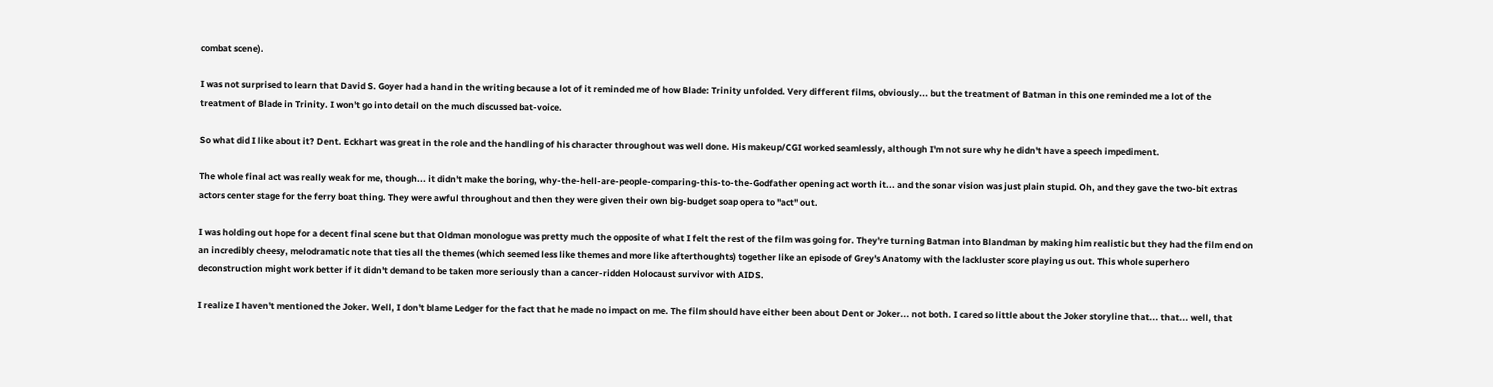combat scene).

I was not surprised to learn that David S. Goyer had a hand in the writing because a lot of it reminded me of how Blade: Trinity unfolded. Very different films, obviously... but the treatment of Batman in this one reminded me a lot of the treatment of Blade in Trinity. I won't go into detail on the much discussed bat-voice.

So what did I like about it? Dent. Eckhart was great in the role and the handling of his character throughout was well done. His makeup/CGI worked seamlessly, although I'm not sure why he didn't have a speech impediment.

The whole final act was really weak for me, though... it didn't make the boring, why-the-hell-are-people-comparing-this-to-the-Godfather opening act worth it... and the sonar vision was just plain stupid. Oh, and they gave the two-bit extras actors center stage for the ferry boat thing. They were awful throughout and then they were given their own big-budget soap opera to "act" out.

I was holding out hope for a decent final scene but that Oldman monologue was pretty much the opposite of what I felt the rest of the film was going for. They're turning Batman into Blandman by making him realistic but they had the film end on an incredibly cheesy, melodramatic note that ties all the themes (which seemed less like themes and more like afterthoughts) together like an episode of Grey's Anatomy with the lackluster score playing us out. This whole superhero deconstruction might work better if it didn't demand to be taken more seriously than a cancer-ridden Holocaust survivor with AIDS.

I realize I haven't mentioned the Joker. Well, I don't blame Ledger for the fact that he made no impact on me. The film should have either been about Dent or Joker... not both. I cared so little about the Joker storyline that... that... well, that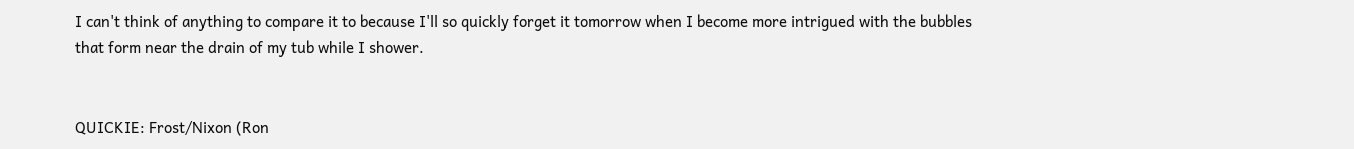I can't think of anything to compare it to because I'll so quickly forget it tomorrow when I become more intrigued with the bubbles that form near the drain of my tub while I shower.


QUICKIE: Frost/Nixon (Ron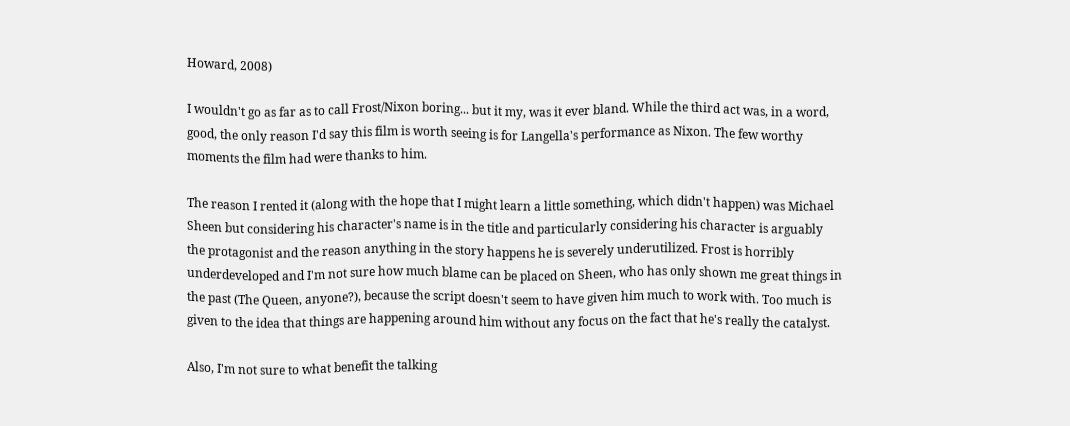Howard, 2008)

I wouldn't go as far as to call Frost/Nixon boring... but it my, was it ever bland. While the third act was, in a word, good, the only reason I'd say this film is worth seeing is for Langella's performance as Nixon. The few worthy moments the film had were thanks to him.

The reason I rented it (along with the hope that I might learn a little something, which didn't happen) was Michael Sheen but considering his character's name is in the title and particularly considering his character is arguably the protagonist and the reason anything in the story happens he is severely underutilized. Frost is horribly underdeveloped and I'm not sure how much blame can be placed on Sheen, who has only shown me great things in the past (The Queen, anyone?), because the script doesn't seem to have given him much to work with. Too much is given to the idea that things are happening around him without any focus on the fact that he's really the catalyst.

Also, I'm not sure to what benefit the talking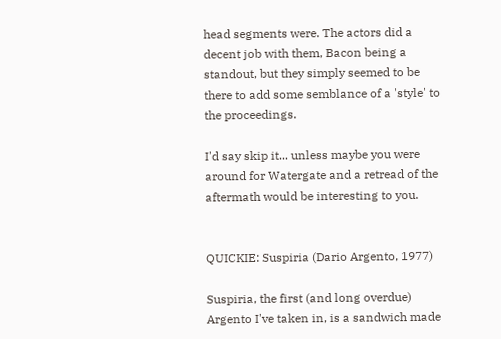head segments were. The actors did a decent job with them, Bacon being a standout, but they simply seemed to be there to add some semblance of a 'style' to the proceedings.

I'd say skip it... unless maybe you were around for Watergate and a retread of the aftermath would be interesting to you.


QUICKIE: Suspiria (Dario Argento, 1977)

Suspiria, the first (and long overdue) Argento I've taken in, is a sandwich made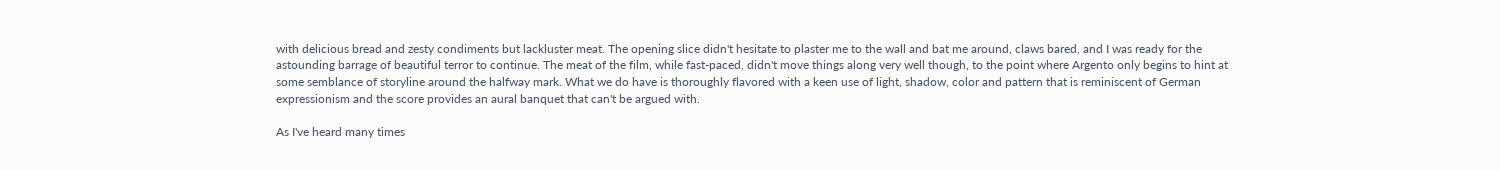with delicious bread and zesty condiments but lackluster meat. The opening slice didn't hesitate to plaster me to the wall and bat me around, claws bared, and I was ready for the astounding barrage of beautiful terror to continue. The meat of the film, while fast-paced, didn't move things along very well though, to the point where Argento only begins to hint at some semblance of storyline around the halfway mark. What we do have is thoroughly flavored with a keen use of light, shadow, color and pattern that is reminiscent of German expressionism and the score provides an aural banquet that can't be argued with.

As I've heard many times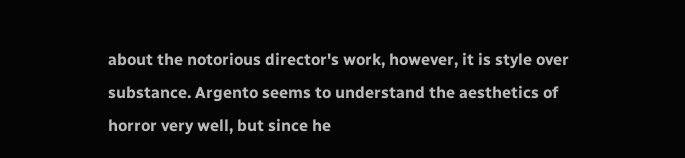about the notorious director's work, however, it is style over substance. Argento seems to understand the aesthetics of horror very well, but since he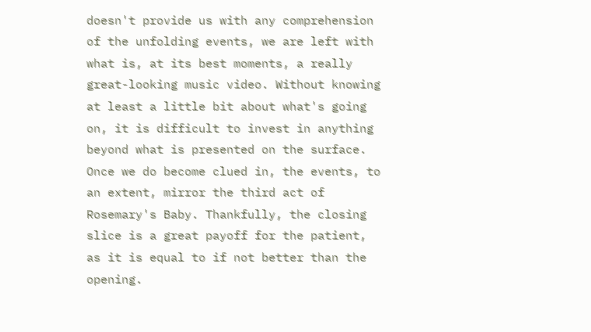doesn't provide us with any comprehension of the unfolding events, we are left with what is, at its best moments, a really great-looking music video. Without knowing at least a little bit about what's going on, it is difficult to invest in anything beyond what is presented on the surface. Once we do become clued in, the events, to an extent, mirror the third act of Rosemary's Baby. Thankfully, the closing slice is a great payoff for the patient, as it is equal to if not better than the opening.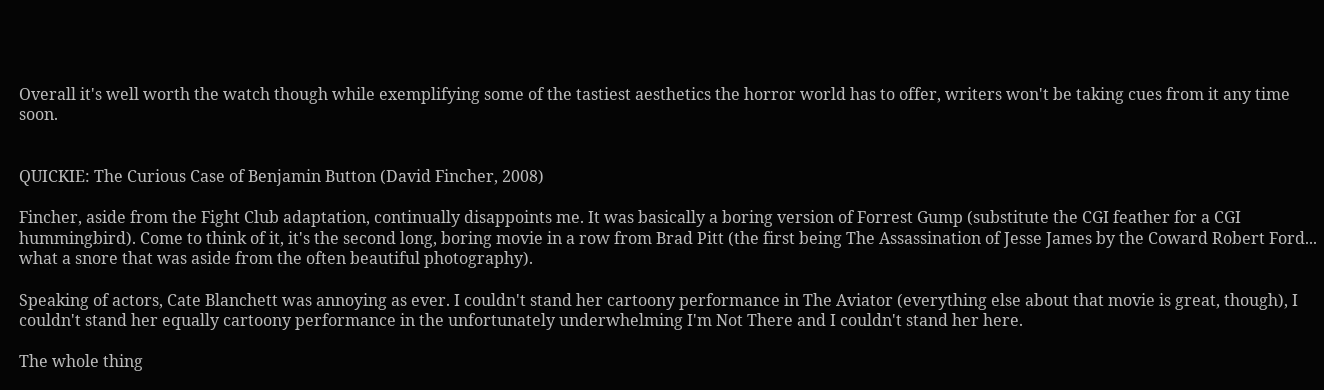Overall it's well worth the watch though while exemplifying some of the tastiest aesthetics the horror world has to offer, writers won't be taking cues from it any time soon.


QUICKIE: The Curious Case of Benjamin Button (David Fincher, 2008)

Fincher, aside from the Fight Club adaptation, continually disappoints me. It was basically a boring version of Forrest Gump (substitute the CGI feather for a CGI hummingbird). Come to think of it, it's the second long, boring movie in a row from Brad Pitt (the first being The Assassination of Jesse James by the Coward Robert Ford... what a snore that was aside from the often beautiful photography).

Speaking of actors, Cate Blanchett was annoying as ever. I couldn't stand her cartoony performance in The Aviator (everything else about that movie is great, though), I couldn't stand her equally cartoony performance in the unfortunately underwhelming I'm Not There and I couldn't stand her here.

The whole thing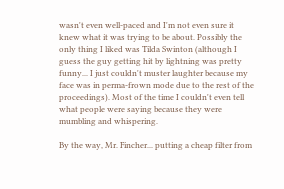wasn't even well-paced and I'm not even sure it knew what it was trying to be about. Possibly the only thing I liked was Tilda Swinton (although I guess the guy getting hit by lightning was pretty funny... I just couldn't muster laughter because my face was in perma-frown mode due to the rest of the proceedings). Most of the time I couldn't even tell what people were saying because they were mumbling and whispering.

By the way, Mr. Fincher... putting a cheap filter from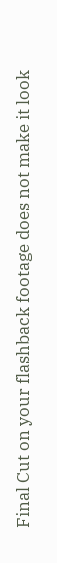Final Cut on your flashback footage does not make it look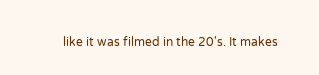like it was filmed in the 20's. It makes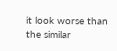it look worse than the similar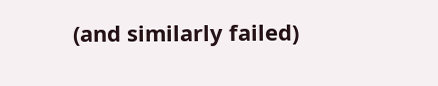(and similarly failed)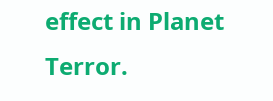effect in Planet Terror.